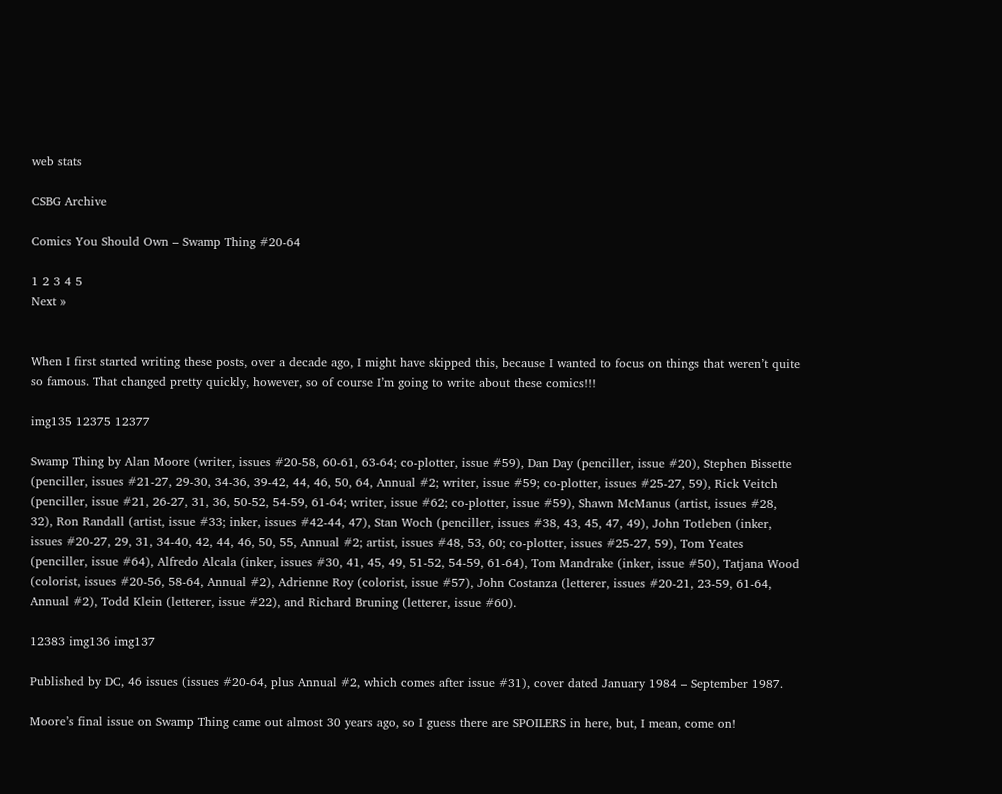web stats

CSBG Archive

Comics You Should Own – Swamp Thing #20-64

1 2 3 4 5
Next »


When I first started writing these posts, over a decade ago, I might have skipped this, because I wanted to focus on things that weren’t quite so famous. That changed pretty quickly, however, so of course I’m going to write about these comics!!!

img135 12375 12377

Swamp Thing by Alan Moore (writer, issues #20-58, 60-61, 63-64; co-plotter, issue #59), Dan Day (penciller, issue #20), Stephen Bissette (penciller, issues #21-27, 29-30, 34-36, 39-42, 44, 46, 50, 64, Annual #2; writer, issue #59; co-plotter, issues #25-27, 59), Rick Veitch (penciller, issue #21, 26-27, 31, 36, 50-52, 54-59, 61-64; writer, issue #62; co-plotter, issue #59), Shawn McManus (artist, issues #28, 32), Ron Randall (artist, issue #33; inker, issues #42-44, 47), Stan Woch (penciller, issues #38, 43, 45, 47, 49), John Totleben (inker, issues #20-27, 29, 31, 34-40, 42, 44, 46, 50, 55, Annual #2; artist, issues #48, 53, 60; co-plotter, issues #25-27, 59), Tom Yeates (penciller, issue #64), Alfredo Alcala (inker, issues #30, 41, 45, 49, 51-52, 54-59, 61-64), Tom Mandrake (inker, issue #50), Tatjana Wood (colorist, issues #20-56, 58-64, Annual #2), Adrienne Roy (colorist, issue #57), John Costanza (letterer, issues #20-21, 23-59, 61-64, Annual #2), Todd Klein (letterer, issue #22), and Richard Bruning (letterer, issue #60).

12383 img136 img137

Published by DC, 46 issues (issues #20-64, plus Annual #2, which comes after issue #31), cover dated January 1984 – September 1987.

Moore’s final issue on Swamp Thing came out almost 30 years ago, so I guess there are SPOILERS in here, but, I mean, come on!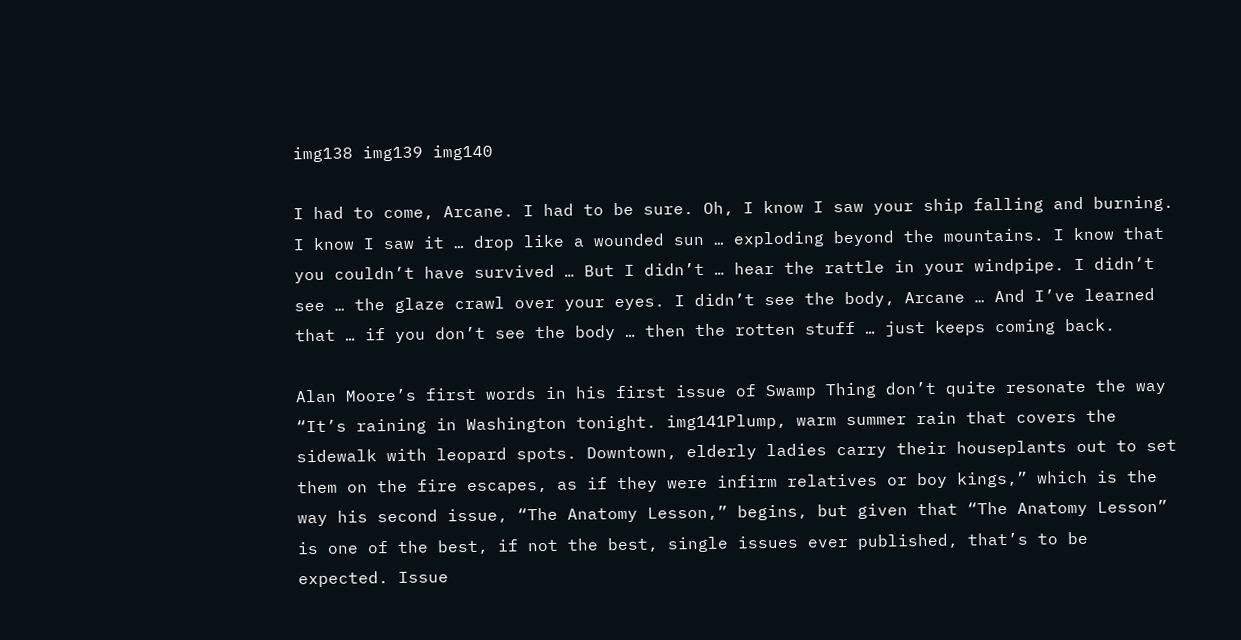img138 img139 img140

I had to come, Arcane. I had to be sure. Oh, I know I saw your ship falling and burning. I know I saw it … drop like a wounded sun … exploding beyond the mountains. I know that you couldn’t have survived … But I didn’t … hear the rattle in your windpipe. I didn’t see … the glaze crawl over your eyes. I didn’t see the body, Arcane … And I’ve learned that … if you don’t see the body … then the rotten stuff … just keeps coming back.

Alan Moore’s first words in his first issue of Swamp Thing don’t quite resonate the way “It’s raining in Washington tonight. img141Plump, warm summer rain that covers the sidewalk with leopard spots. Downtown, elderly ladies carry their houseplants out to set them on the fire escapes, as if they were infirm relatives or boy kings,” which is the way his second issue, “The Anatomy Lesson,” begins, but given that “The Anatomy Lesson” is one of the best, if not the best, single issues ever published, that’s to be expected. Issue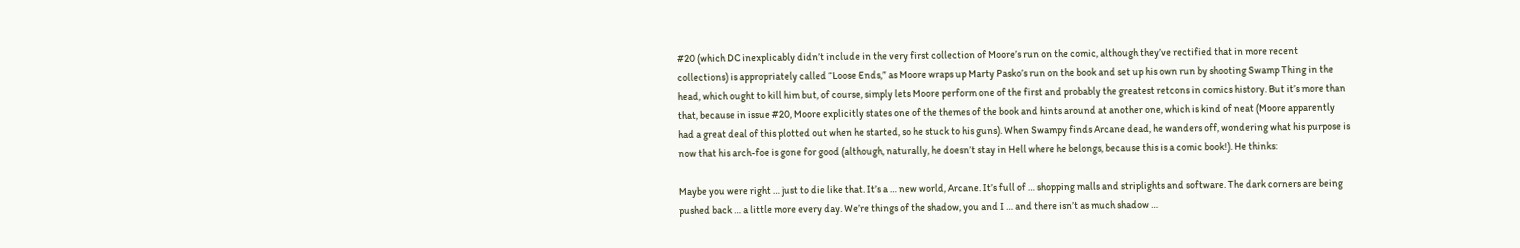#20 (which DC inexplicably didn’t include in the very first collection of Moore’s run on the comic, although they’ve rectified that in more recent collections) is appropriately called “Loose Ends,” as Moore wraps up Marty Pasko’s run on the book and set up his own run by shooting Swamp Thing in the head, which ought to kill him but, of course, simply lets Moore perform one of the first and probably the greatest retcons in comics history. But it’s more than that, because in issue #20, Moore explicitly states one of the themes of the book and hints around at another one, which is kind of neat (Moore apparently had a great deal of this plotted out when he started, so he stuck to his guns). When Swampy finds Arcane dead, he wanders off, wondering what his purpose is now that his arch-foe is gone for good (although, naturally, he doesn’t stay in Hell where he belongs, because this is a comic book!). He thinks:

Maybe you were right … just to die like that. It’s a … new world, Arcane. It’s full of … shopping malls and striplights and software. The dark corners are being pushed back … a little more every day. We’re things of the shadow, you and I … and there isn’t as much shadow …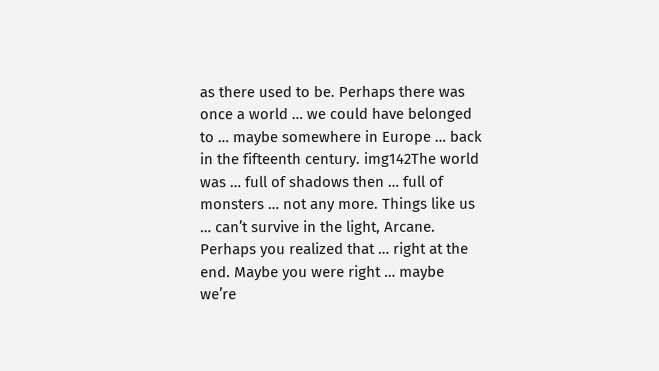as there used to be. Perhaps there was once a world … we could have belonged to … maybe somewhere in Europe … back in the fifteenth century. img142The world was … full of shadows then … full of monsters … not any more. Things like us … can’t survive in the light, Arcane. Perhaps you realized that … right at the end. Maybe you were right … maybe we’re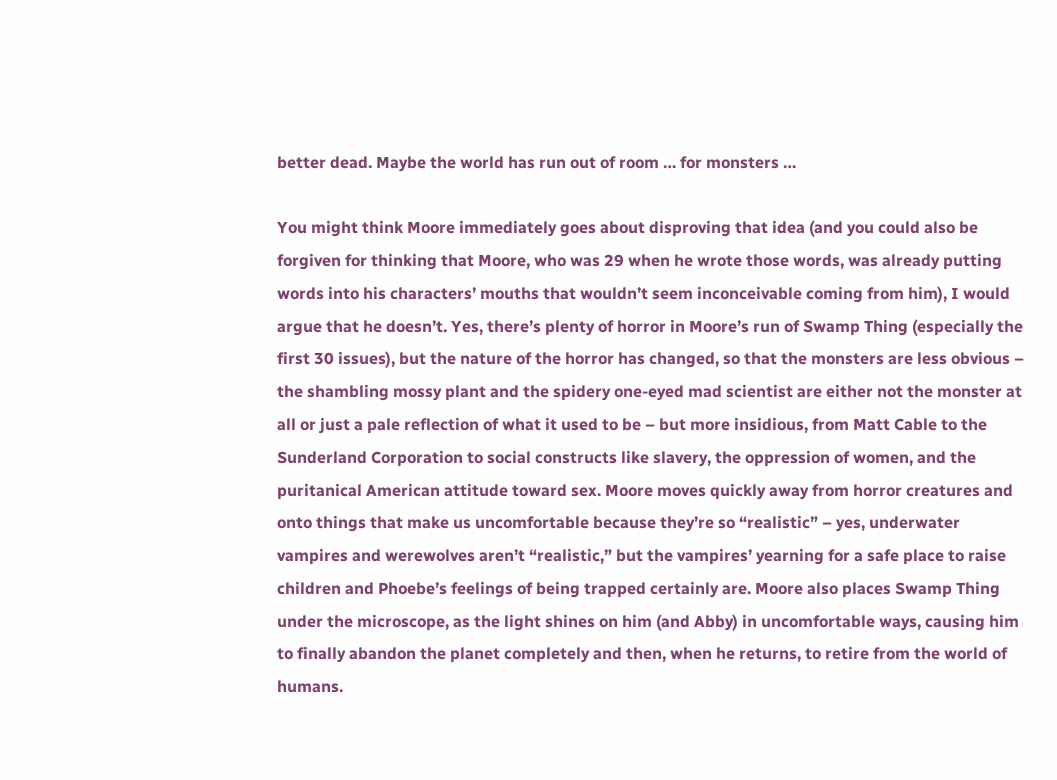better dead. Maybe the world has run out of room … for monsters …

You might think Moore immediately goes about disproving that idea (and you could also be forgiven for thinking that Moore, who was 29 when he wrote those words, was already putting words into his characters’ mouths that wouldn’t seem inconceivable coming from him), I would argue that he doesn’t. Yes, there’s plenty of horror in Moore’s run of Swamp Thing (especially the first 30 issues), but the nature of the horror has changed, so that the monsters are less obvious – the shambling mossy plant and the spidery one-eyed mad scientist are either not the monster at all or just a pale reflection of what it used to be – but more insidious, from Matt Cable to the Sunderland Corporation to social constructs like slavery, the oppression of women, and the puritanical American attitude toward sex. Moore moves quickly away from horror creatures and onto things that make us uncomfortable because they’re so “realistic” – yes, underwater vampires and werewolves aren’t “realistic,” but the vampires’ yearning for a safe place to raise children and Phoebe’s feelings of being trapped certainly are. Moore also places Swamp Thing under the microscope, as the light shines on him (and Abby) in uncomfortable ways, causing him to finally abandon the planet completely and then, when he returns, to retire from the world of humans.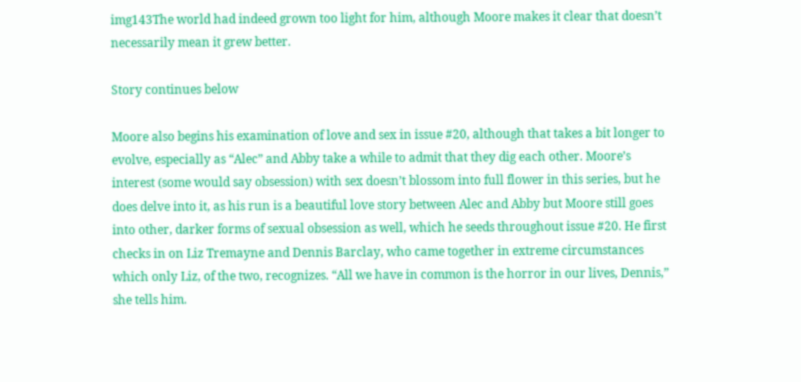img143The world had indeed grown too light for him, although Moore makes it clear that doesn’t necessarily mean it grew better.

Story continues below

Moore also begins his examination of love and sex in issue #20, although that takes a bit longer to evolve, especially as “Alec” and Abby take a while to admit that they dig each other. Moore’s interest (some would say obsession) with sex doesn’t blossom into full flower in this series, but he does delve into it, as his run is a beautiful love story between Alec and Abby but Moore still goes into other, darker forms of sexual obsession as well, which he seeds throughout issue #20. He first checks in on Liz Tremayne and Dennis Barclay, who came together in extreme circumstances which only Liz, of the two, recognizes. “All we have in common is the horror in our lives, Dennis,” she tells him.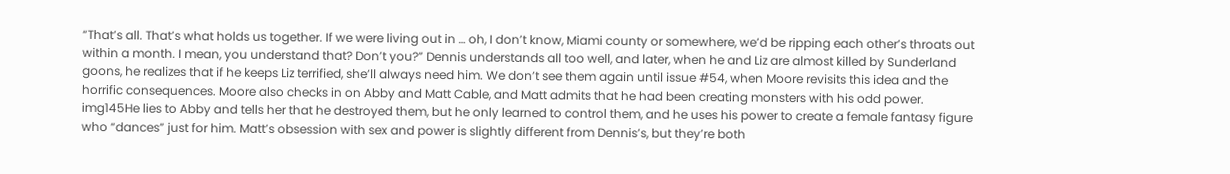“That’s all. That’s what holds us together. If we were living out in … oh, I don’t know, Miami county or somewhere, we’d be ripping each other’s throats out within a month. I mean, you understand that? Don’t you?” Dennis understands all too well, and later, when he and Liz are almost killed by Sunderland goons, he realizes that if he keeps Liz terrified, she’ll always need him. We don’t see them again until issue #54, when Moore revisits this idea and the horrific consequences. Moore also checks in on Abby and Matt Cable, and Matt admits that he had been creating monsters with his odd power. img145He lies to Abby and tells her that he destroyed them, but he only learned to control them, and he uses his power to create a female fantasy figure who “dances” just for him. Matt’s obsession with sex and power is slightly different from Dennis’s, but they’re both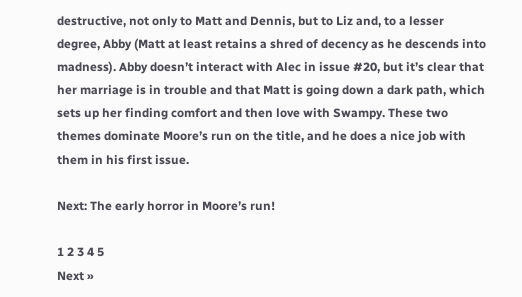destructive, not only to Matt and Dennis, but to Liz and, to a lesser degree, Abby (Matt at least retains a shred of decency as he descends into madness). Abby doesn’t interact with Alec in issue #20, but it’s clear that her marriage is in trouble and that Matt is going down a dark path, which sets up her finding comfort and then love with Swampy. These two themes dominate Moore’s run on the title, and he does a nice job with them in his first issue.

Next: The early horror in Moore’s run!

1 2 3 4 5
Next »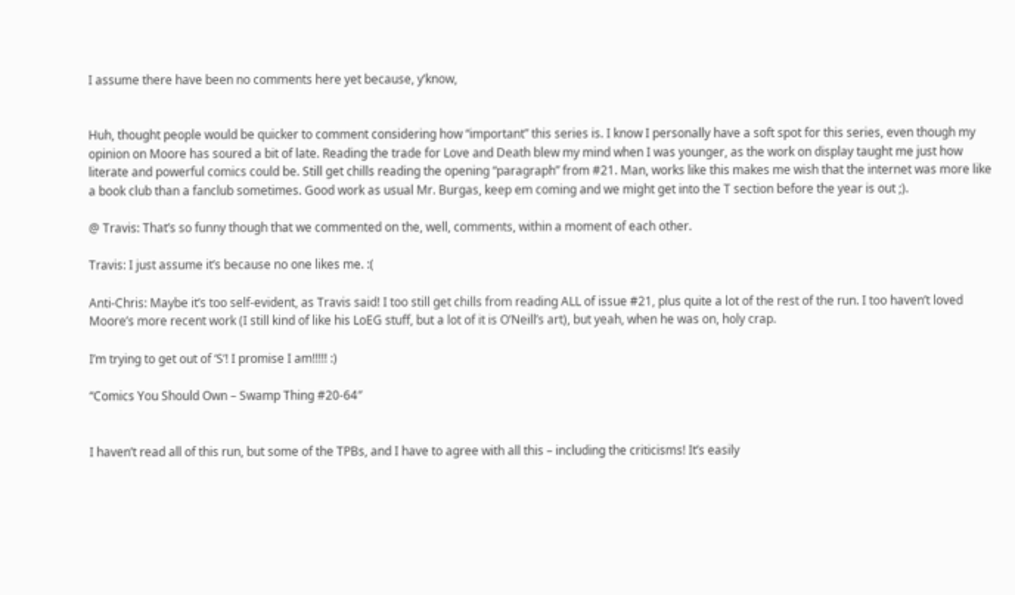I assume there have been no comments here yet because, y’know,


Huh, thought people would be quicker to comment considering how “important” this series is. I know I personally have a soft spot for this series, even though my opinion on Moore has soured a bit of late. Reading the trade for Love and Death blew my mind when I was younger, as the work on display taught me just how literate and powerful comics could be. Still get chills reading the opening “paragraph” from #21. Man, works like this makes me wish that the internet was more like a book club than a fanclub sometimes. Good work as usual Mr. Burgas, keep em coming and we might get into the T section before the year is out ;).

@ Travis: That’s so funny though that we commented on the, well, comments, within a moment of each other.

Travis: I just assume it’s because no one likes me. :(

Anti-Chris: Maybe it’s too self-evident, as Travis said! I too still get chills from reading ALL of issue #21, plus quite a lot of the rest of the run. I too haven’t loved Moore’s more recent work (I still kind of like his LoEG stuff, but a lot of it is O’Neill’s art), but yeah, when he was on, holy crap.

I’m trying to get out of ‘S’! I promise I am!!!!! :)

“Comics You Should Own – Swamp Thing #20-64″


I haven’t read all of this run, but some of the TPBs, and I have to agree with all this – including the criticisms! It’s easily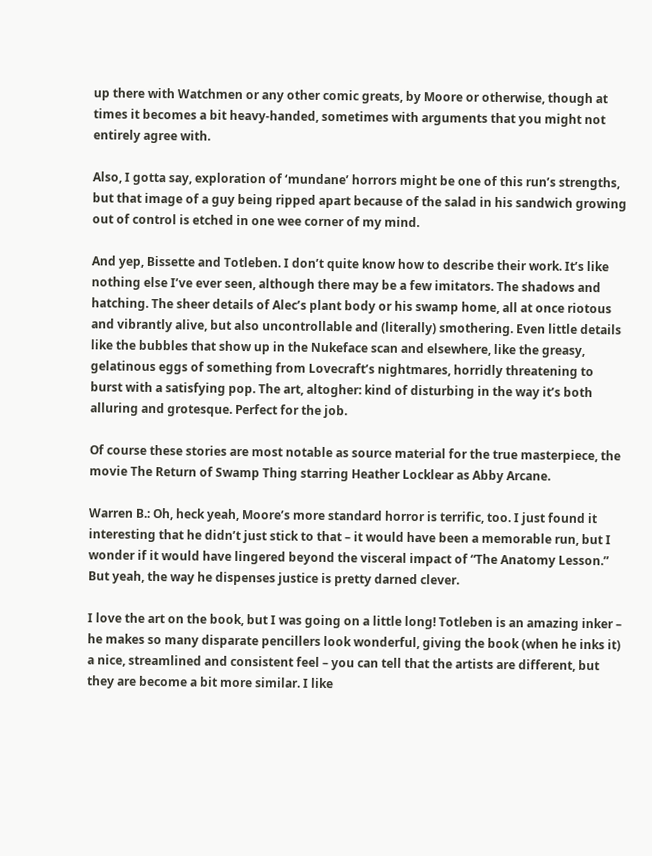up there with Watchmen or any other comic greats, by Moore or otherwise, though at times it becomes a bit heavy-handed, sometimes with arguments that you might not entirely agree with.

Also, I gotta say, exploration of ‘mundane’ horrors might be one of this run’s strengths, but that image of a guy being ripped apart because of the salad in his sandwich growing out of control is etched in one wee corner of my mind.

And yep, Bissette and Totleben. I don’t quite know how to describe their work. It’s like nothing else I’ve ever seen, although there may be a few imitators. The shadows and hatching. The sheer details of Alec’s plant body or his swamp home, all at once riotous and vibrantly alive, but also uncontrollable and (literally) smothering. Even little details like the bubbles that show up in the Nukeface scan and elsewhere, like the greasy, gelatinous eggs of something from Lovecraft’s nightmares, horridly threatening to burst with a satisfying pop. The art, altogher: kind of disturbing in the way it’s both alluring and grotesque. Perfect for the job.

Of course these stories are most notable as source material for the true masterpiece, the movie The Return of Swamp Thing starring Heather Locklear as Abby Arcane.

Warren B.: Oh, heck yeah, Moore’s more standard horror is terrific, too. I just found it interesting that he didn’t just stick to that – it would have been a memorable run, but I wonder if it would have lingered beyond the visceral impact of “The Anatomy Lesson.” But yeah, the way he dispenses justice is pretty darned clever.

I love the art on the book, but I was going on a little long! Totleben is an amazing inker – he makes so many disparate pencillers look wonderful, giving the book (when he inks it) a nice, streamlined and consistent feel – you can tell that the artists are different, but they are become a bit more similar. I like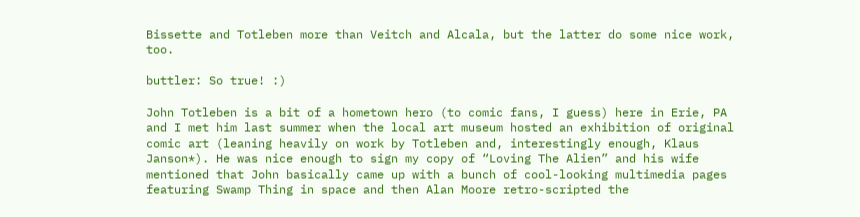Bissette and Totleben more than Veitch and Alcala, but the latter do some nice work, too.

buttler: So true! :)

John Totleben is a bit of a hometown hero (to comic fans, I guess) here in Erie, PA and I met him last summer when the local art museum hosted an exhibition of original comic art (leaning heavily on work by Totleben and, interestingly enough, Klaus Janson*). He was nice enough to sign my copy of “Loving The Alien” and his wife mentioned that John basically came up with a bunch of cool-looking multimedia pages featuring Swamp Thing in space and then Alan Moore retro-scripted the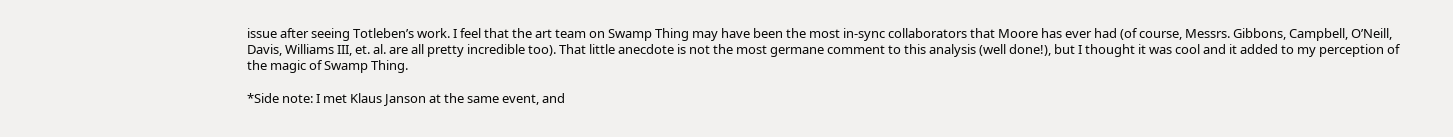issue after seeing Totleben’s work. I feel that the art team on Swamp Thing may have been the most in-sync collaborators that Moore has ever had (of course, Messrs. Gibbons, Campbell, O’Neill, Davis, Williams III, et. al. are all pretty incredible too). That little anecdote is not the most germane comment to this analysis (well done!), but I thought it was cool and it added to my perception of the magic of Swamp Thing.

*Side note: I met Klaus Janson at the same event, and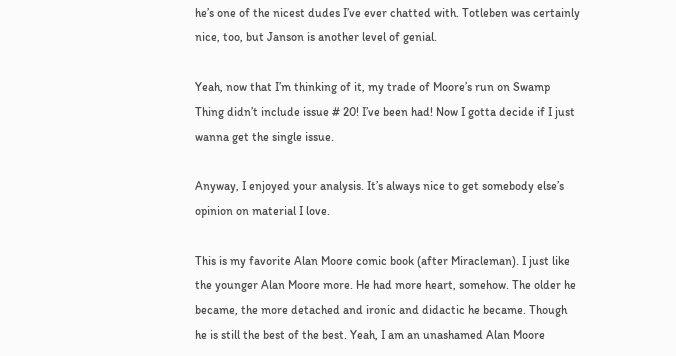he’s one of the nicest dudes I’ve ever chatted with. Totleben was certainly nice, too, but Janson is another level of genial.

Yeah, now that I’m thinking of it, my trade of Moore’s run on Swamp Thing didn’t include issue # 20! I’ve been had! Now I gotta decide if I just wanna get the single issue.

Anyway, I enjoyed your analysis. It’s always nice to get somebody else’s opinion on material I love.

This is my favorite Alan Moore comic book (after Miracleman). I just like the younger Alan Moore more. He had more heart, somehow. The older he became, the more detached and ironic and didactic he became. Though he is still the best of the best. Yeah, I am an unashamed Alan Moore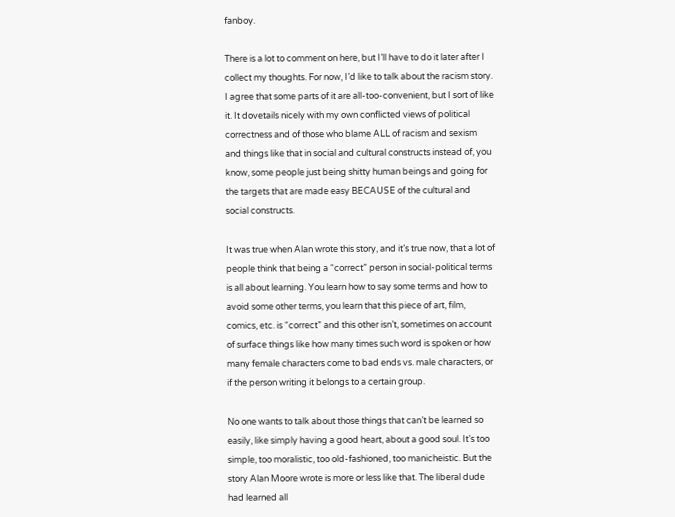fanboy.

There is a lot to comment on here, but I’ll have to do it later after I collect my thoughts. For now, I’d like to talk about the racism story. I agree that some parts of it are all-too-convenient, but I sort of like it. It dovetails nicely with my own conflicted views of political correctness and of those who blame ALL of racism and sexism and things like that in social and cultural constructs instead of, you know, some people just being shitty human beings and going for the targets that are made easy BECAUSE of the cultural and social constructs.

It was true when Alan wrote this story, and it’s true now, that a lot of people think that being a “correct” person in social-political terms is all about learning. You learn how to say some terms and how to avoid some other terms, you learn that this piece of art, film, comics, etc. is “correct” and this other isn’t, sometimes on account of surface things like how many times such word is spoken or how many female characters come to bad ends vs. male characters, or if the person writing it belongs to a certain group.

No one wants to talk about those things that can’t be learned so easily, like simply having a good heart, about a good soul. It’s too simple, too moralistic, too old-fashioned, too manicheistic. But the story Alan Moore wrote is more or less like that. The liberal dude had learned all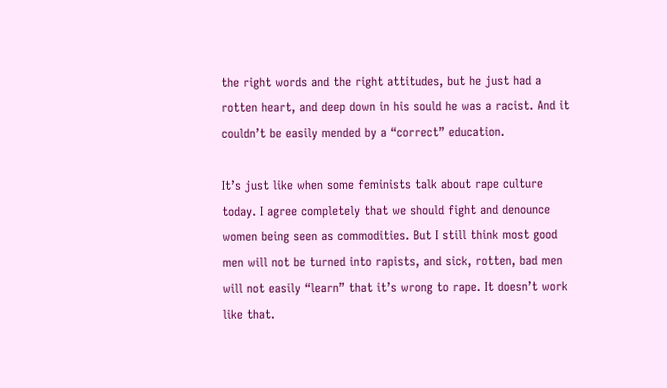the right words and the right attitudes, but he just had a rotten heart, and deep down in his sould he was a racist. And it couldn’t be easily mended by a “correct” education.

It’s just like when some feminists talk about rape culture today. I agree completely that we should fight and denounce women being seen as commodities. But I still think most good men will not be turned into rapists, and sick, rotten, bad men will not easily “learn” that it’s wrong to rape. It doesn’t work like that.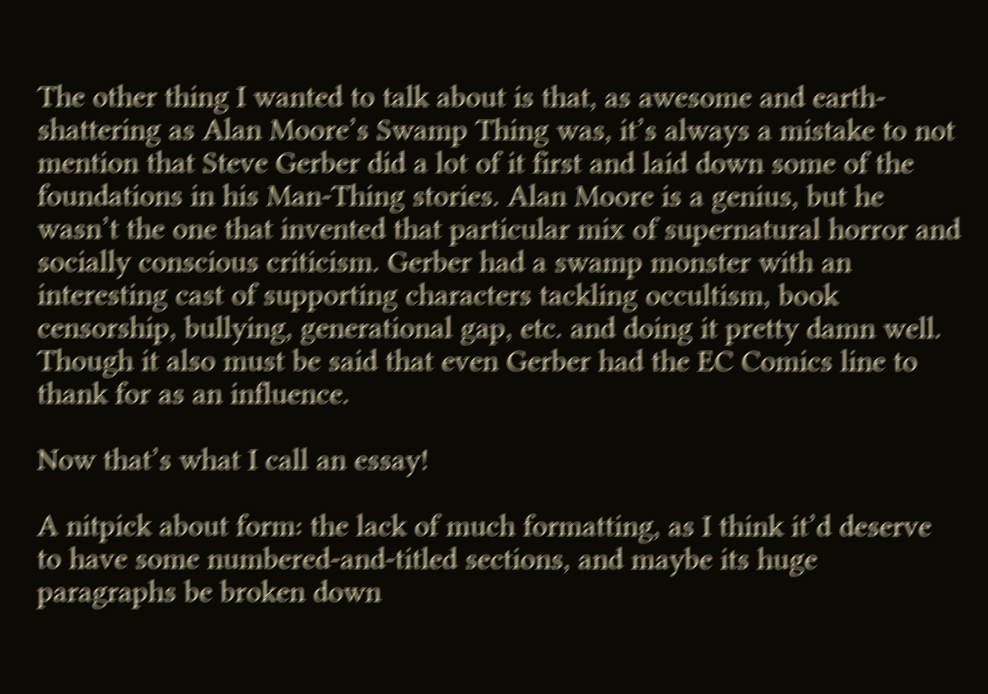The other thing I wanted to talk about is that, as awesome and earth-shattering as Alan Moore’s Swamp Thing was, it’s always a mistake to not mention that Steve Gerber did a lot of it first and laid down some of the foundations in his Man-Thing stories. Alan Moore is a genius, but he wasn’t the one that invented that particular mix of supernatural horror and socially conscious criticism. Gerber had a swamp monster with an interesting cast of supporting characters tackling occultism, book censorship, bullying, generational gap, etc. and doing it pretty damn well. Though it also must be said that even Gerber had the EC Comics line to thank for as an influence.

Now that’s what I call an essay!

A nitpick about form: the lack of much formatting, as I think it’d deserve to have some numbered-and-titled sections, and maybe its huge paragraphs be broken down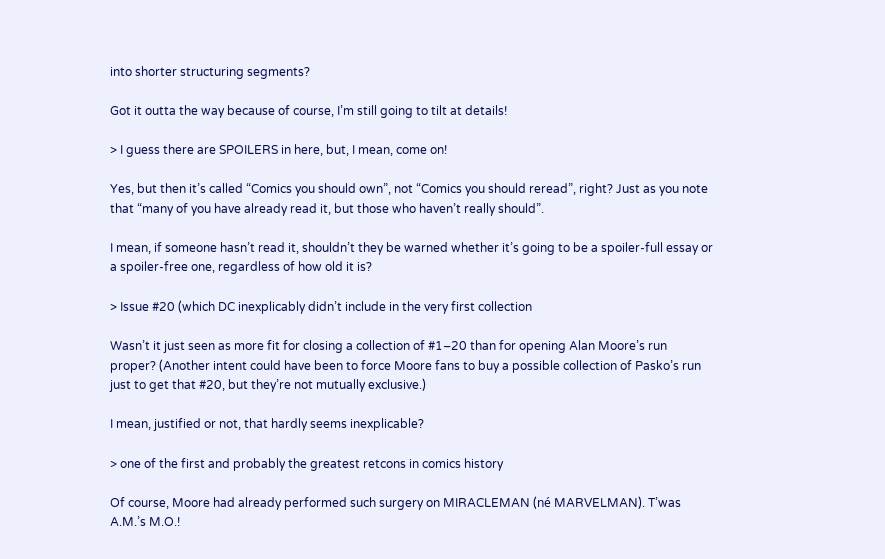into shorter structuring segments?

Got it outta the way because of course, I’m still going to tilt at details!

> I guess there are SPOILERS in here, but, I mean, come on!

Yes, but then it’s called “Comics you should own”, not “Comics you should reread”, right? Just as you note that “many of you have already read it, but those who haven’t really should”.

I mean, if someone hasn’t read it, shouldn’t they be warned whether it’s going to be a spoiler-full essay or a spoiler-free one, regardless of how old it is?

> Issue #20 (which DC inexplicably didn’t include in the very first collection

Wasn’t it just seen as more fit for closing a collection of #1–20 than for opening Alan Moore’s run proper? (Another intent could have been to force Moore fans to buy a possible collection of Pasko’s run just to get that #20, but they’re not mutually exclusive.)

I mean, justified or not, that hardly seems inexplicable?

> one of the first and probably the greatest retcons in comics history

Of course, Moore had already performed such surgery on MIRACLEMAN (né MARVELMAN). T’was A.M.’s M.O.!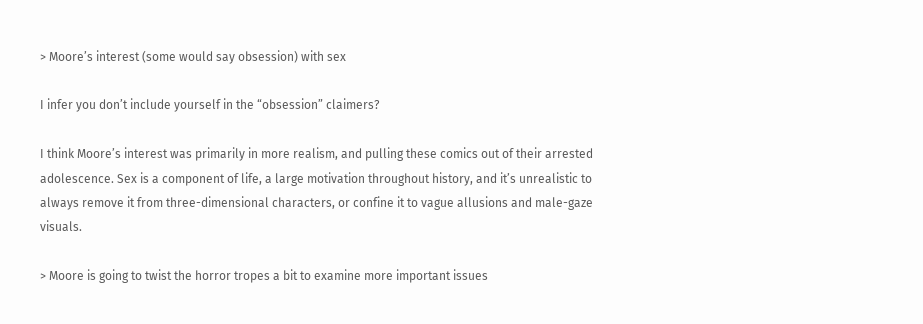> Moore’s interest (some would say obsession) with sex

I infer you don’t include yourself in the “obsession” claimers?

I think Moore’s interest was primarily in more realism, and pulling these comics out of their arrested adolescence. Sex is a component of life, a large motivation throughout history, and it’s unrealistic to always remove it from three-dimensional characters, or confine it to vague allusions and male-gaze visuals.

> Moore is going to twist the horror tropes a bit to examine more important issues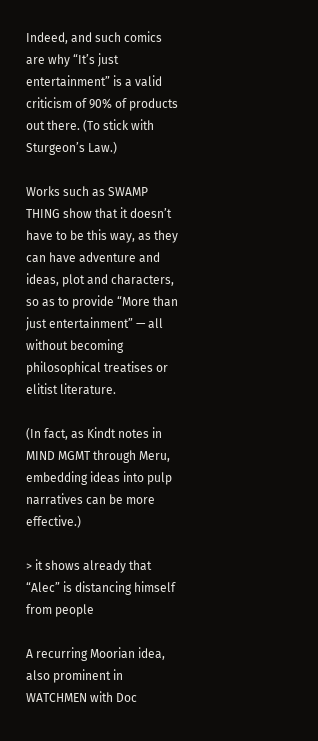Indeed, and such comics are why “It’s just entertainment” is a valid criticism of 90% of products out there. (To stick with Sturgeon’s Law.)

Works such as SWAMP THING show that it doesn’t have to be this way, as they can have adventure and ideas, plot and characters, so as to provide “More than just entertainment” — all without becoming philosophical treatises or elitist literature.

(In fact, as Kindt notes in MIND MGMT through Meru, embedding ideas into pulp narratives can be more effective.)

> it shows already that “Alec” is distancing himself from people

A recurring Moorian idea, also prominent in WATCHMEN with Doc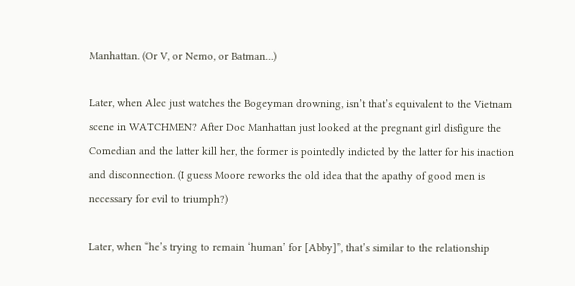Manhattan. (Or V, or Nemo, or Batman…)

Later, when Alec just watches the Bogeyman drowning, isn’t that’s equivalent to the Vietnam scene in WATCHMEN? After Doc Manhattan just looked at the pregnant girl disfigure the Comedian and the latter kill her, the former is pointedly indicted by the latter for his inaction and disconnection. (I guess Moore reworks the old idea that the apathy of good men is necessary for evil to triumph?)

Later, when “he’s trying to remain ‘human’ for [Abby]”, that’s similar to the relationship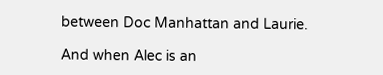between Doc Manhattan and Laurie.

And when Alec is an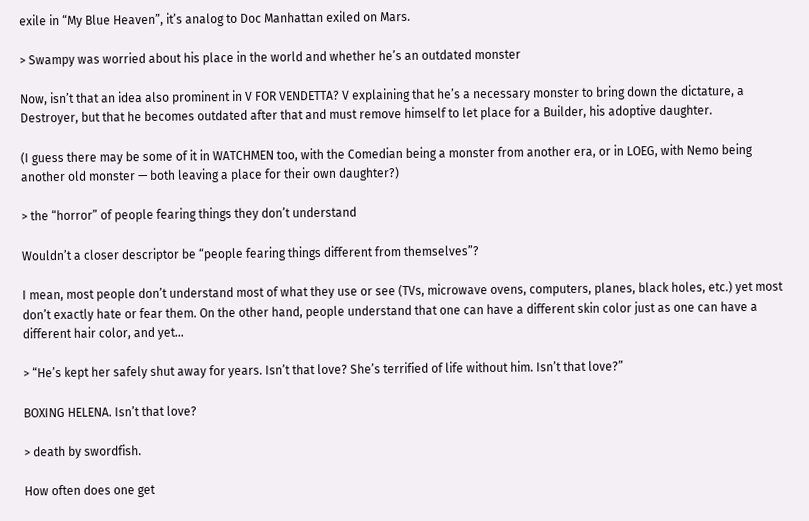exile in “My Blue Heaven”, it’s analog to Doc Manhattan exiled on Mars.

> Swampy was worried about his place in the world and whether he’s an outdated monster

Now, isn’t that an idea also prominent in V FOR VENDETTA? V explaining that he’s a necessary monster to bring down the dictature, a Destroyer, but that he becomes outdated after that and must remove himself to let place for a Builder, his adoptive daughter.

(I guess there may be some of it in WATCHMEN too, with the Comedian being a monster from another era, or in LOEG, with Nemo being another old monster — both leaving a place for their own daughter?)

> the “horror” of people fearing things they don’t understand

Wouldn’t a closer descriptor be “people fearing things different from themselves”?

I mean, most people don’t understand most of what they use or see (TVs, microwave ovens, computers, planes, black holes, etc.) yet most don’t exactly hate or fear them. On the other hand, people understand that one can have a different skin color just as one can have a different hair color, and yet…

> “He’s kept her safely shut away for years. Isn’t that love? She’s terrified of life without him. Isn’t that love?”

BOXING HELENA. Isn’t that love?

> death by swordfish.

How often does one get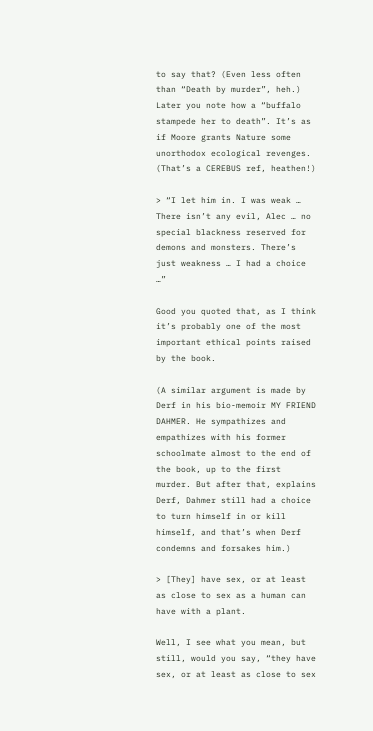to say that? (Even less often than “Death by murder”, heh.) Later you note how a “buffalo stampede her to death”. It’s as if Moore grants Nature some unorthodox ecological revenges. (That’s a CEREBUS ref, heathen!)

> “I let him in. I was weak … There isn’t any evil, Alec … no special blackness reserved for demons and monsters. There’s just weakness … I had a choice …”

Good you quoted that, as I think it’s probably one of the most important ethical points raised by the book.

(A similar argument is made by Derf in his bio-memoir MY FRIEND DAHMER. He sympathizes and empathizes with his former schoolmate almost to the end of the book, up to the first murder. But after that, explains Derf, Dahmer still had a choice to turn himself in or kill himself, and that’s when Derf condemns and forsakes him.)

> [They] have sex, or at least as close to sex as a human can have with a plant.

Well, I see what you mean, but still, would you say, “they have sex, or at least as close to sex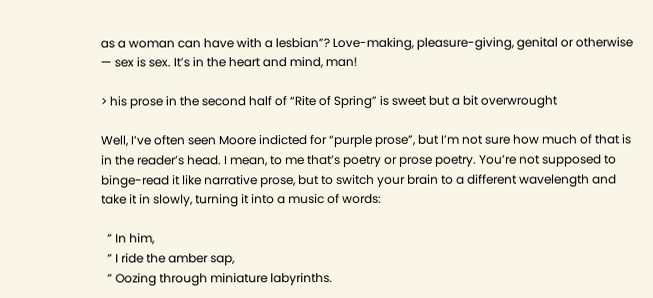as a woman can have with a lesbian”? Love-making, pleasure-giving, genital or otherwise — sex is sex. It’s in the heart and mind, man!

> his prose in the second half of “Rite of Spring” is sweet but a bit overwrought

Well, I’ve often seen Moore indicted for “purple prose”, but I’m not sure how much of that is in the reader’s head. I mean, to me that’s poetry or prose poetry. You’re not supposed to binge-read it like narrative prose, but to switch your brain to a different wavelength and take it in slowly, turning it into a music of words:

  ” In him,
  ” I ride the amber sap,
  ” Oozing through miniature labyrinths.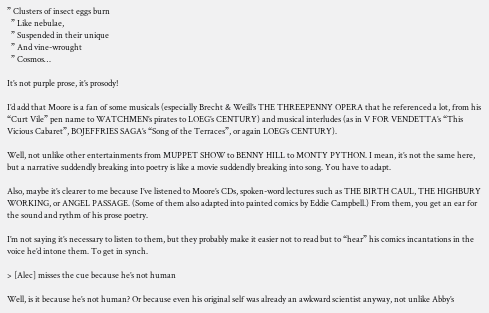” Clusters of insect eggs burn
  ” Like nebulae,
  ” Suspended in their unique
  ” And vine-wrought
  ” Cosmos…

It’s not purple prose, it’s prosody!

I’d add that Moore is a fan of some musicals (especially Brecht & Weill’s THE THREEPENNY OPERA that he referenced a lot, from his “Curt Vile” pen name to WATCHMEN’s pirates to LOEG’s CENTURY) and musical interludes (as in V FOR VENDETTA’s “This Vicious Cabaret”, BOJEFFRIES SAGA’s “Song of the Terraces”, or again LOEG’s CENTURY).

Well, not unlike other entertainments from MUPPET SHOW to BENNY HILL to MONTY PYTHON. I mean, it’s not the same here, but a narrative suddendly breaking into poetry is like a movie suddendly breaking into song. You have to adapt.

Also, maybe it’s clearer to me because I’ve listened to Moore’s CDs, spoken-word lectures such as THE BIRTH CAUL, THE HIGHBURY WORKING, or ANGEL PASSAGE. (Some of them also adapted into painted comics by Eddie Campbell.) From them, you get an ear for the sound and rythm of his prose poetry.

I’m not saying it’s necessary to listen to them, but they probably make it easier not to read but to “hear” his comics incantations in the voice he’d intone them. To get in synch.

> [Alec] misses the cue because he’s not human

Well, is it because he’s not human? Or because even his original self was already an awkward scientist anyway, not unlike Abby’s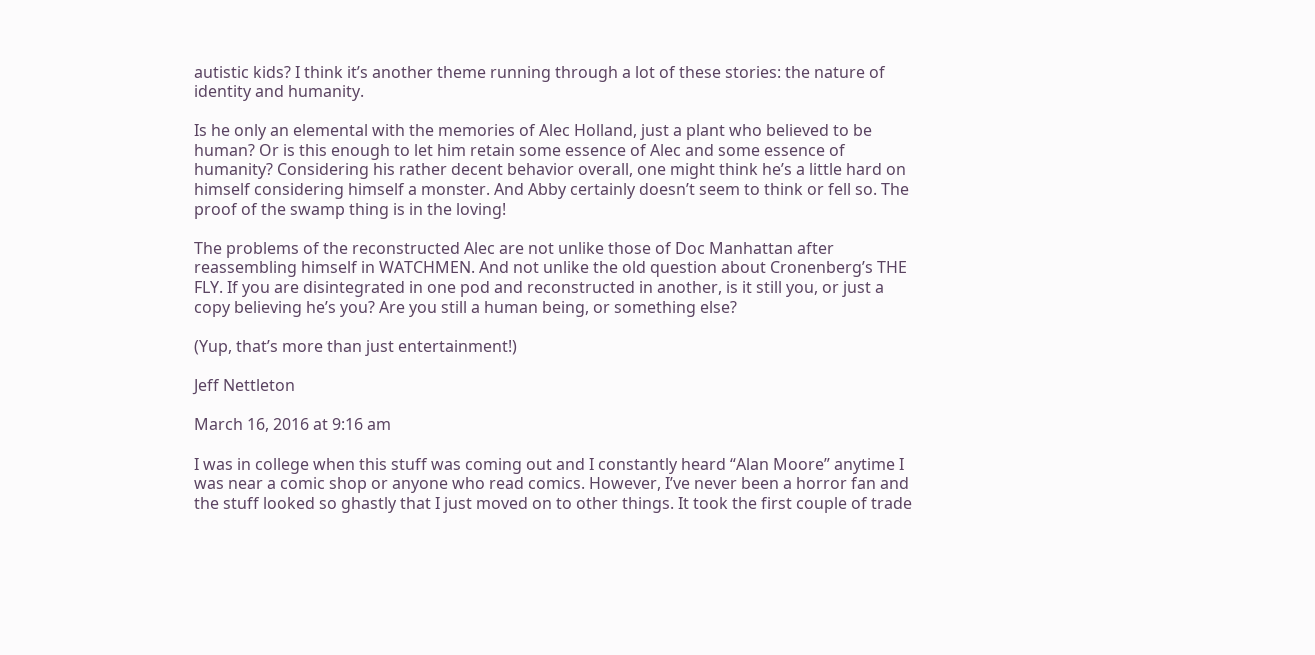autistic kids? I think it’s another theme running through a lot of these stories: the nature of identity and humanity.

Is he only an elemental with the memories of Alec Holland, just a plant who believed to be human? Or is this enough to let him retain some essence of Alec and some essence of humanity? Considering his rather decent behavior overall, one might think he’s a little hard on himself considering himself a monster. And Abby certainly doesn’t seem to think or fell so. The proof of the swamp thing is in the loving!

The problems of the reconstructed Alec are not unlike those of Doc Manhattan after reassembling himself in WATCHMEN. And not unlike the old question about Cronenberg’s THE FLY. If you are disintegrated in one pod and reconstructed in another, is it still you, or just a copy believing he’s you? Are you still a human being, or something else?

(Yup, that’s more than just entertainment!)

Jeff Nettleton

March 16, 2016 at 9:16 am

I was in college when this stuff was coming out and I constantly heard “Alan Moore” anytime I was near a comic shop or anyone who read comics. However, I’ve never been a horror fan and the stuff looked so ghastly that I just moved on to other things. It took the first couple of trade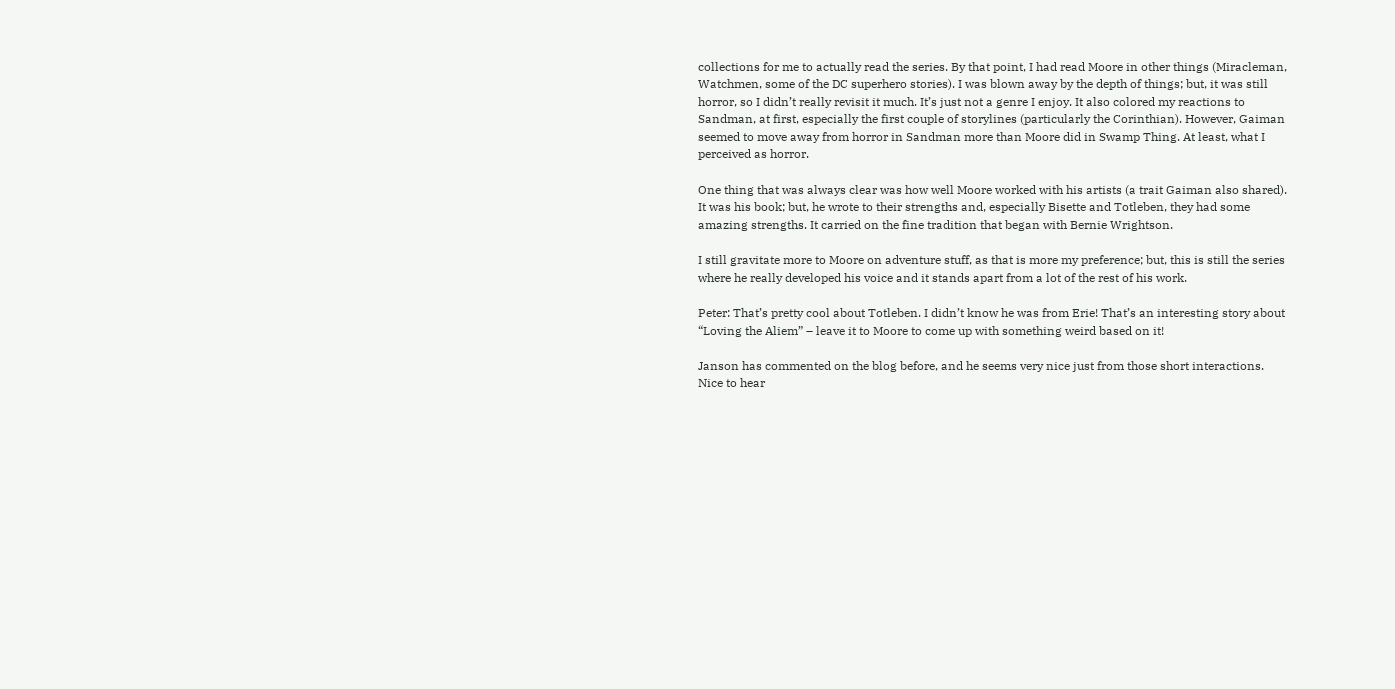collections for me to actually read the series. By that point, I had read Moore in other things (Miracleman, Watchmen, some of the DC superhero stories). I was blown away by the depth of things; but, it was still horror, so I didn’t really revisit it much. It’s just not a genre I enjoy. It also colored my reactions to Sandman, at first, especially the first couple of storylines (particularly the Corinthian). However, Gaiman seemed to move away from horror in Sandman more than Moore did in Swamp Thing. At least, what I perceived as horror.

One thing that was always clear was how well Moore worked with his artists (a trait Gaiman also shared). It was his book; but, he wrote to their strengths and, especially Bisette and Totleben, they had some amazing strengths. It carried on the fine tradition that began with Bernie Wrightson.

I still gravitate more to Moore on adventure stuff, as that is more my preference; but, this is still the series where he really developed his voice and it stands apart from a lot of the rest of his work.

Peter: That’s pretty cool about Totleben. I didn’t know he was from Erie! That’s an interesting story about “Loving the Aliem” – leave it to Moore to come up with something weird based on it!

Janson has commented on the blog before, and he seems very nice just from those short interactions. Nice to hear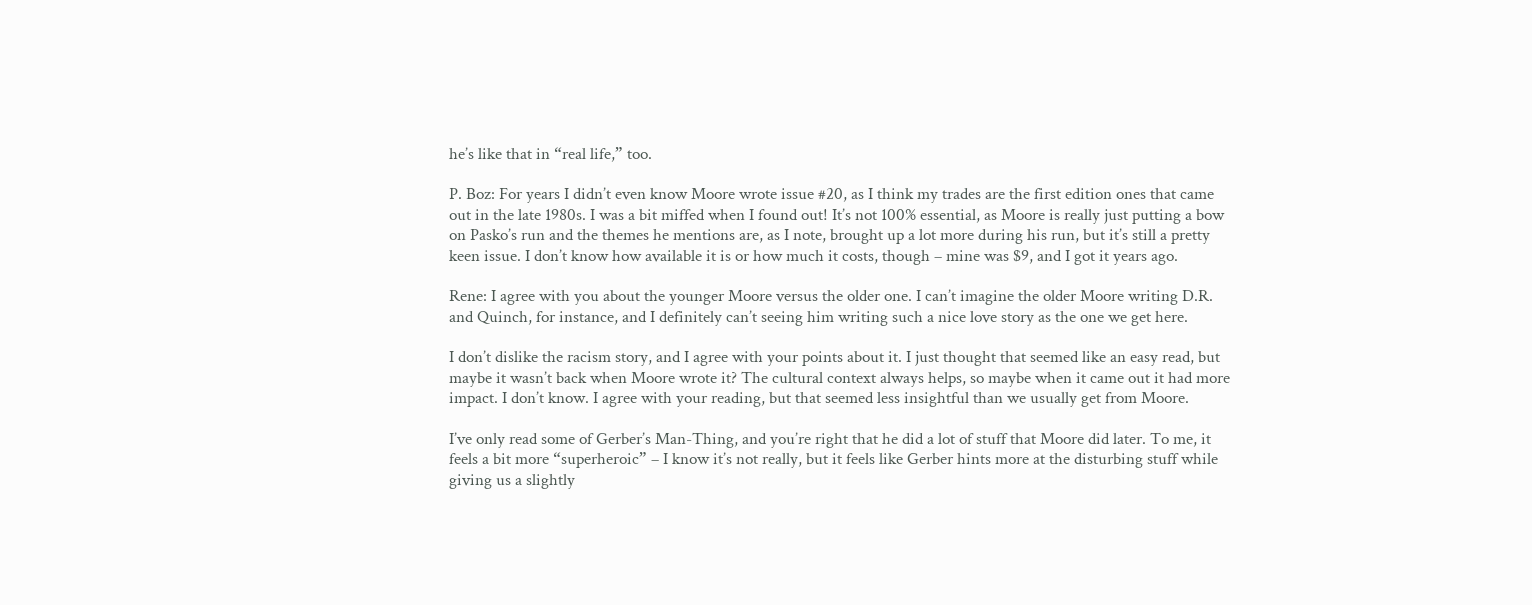he’s like that in “real life,” too.

P. Boz: For years I didn’t even know Moore wrote issue #20, as I think my trades are the first edition ones that came out in the late 1980s. I was a bit miffed when I found out! It’s not 100% essential, as Moore is really just putting a bow on Pasko’s run and the themes he mentions are, as I note, brought up a lot more during his run, but it’s still a pretty keen issue. I don’t know how available it is or how much it costs, though – mine was $9, and I got it years ago.

Rene: I agree with you about the younger Moore versus the older one. I can’t imagine the older Moore writing D.R. and Quinch, for instance, and I definitely can’t seeing him writing such a nice love story as the one we get here.

I don’t dislike the racism story, and I agree with your points about it. I just thought that seemed like an easy read, but maybe it wasn’t back when Moore wrote it? The cultural context always helps, so maybe when it came out it had more impact. I don’t know. I agree with your reading, but that seemed less insightful than we usually get from Moore.

I’ve only read some of Gerber’s Man-Thing, and you’re right that he did a lot of stuff that Moore did later. To me, it feels a bit more “superheroic” – I know it’s not really, but it feels like Gerber hints more at the disturbing stuff while giving us a slightly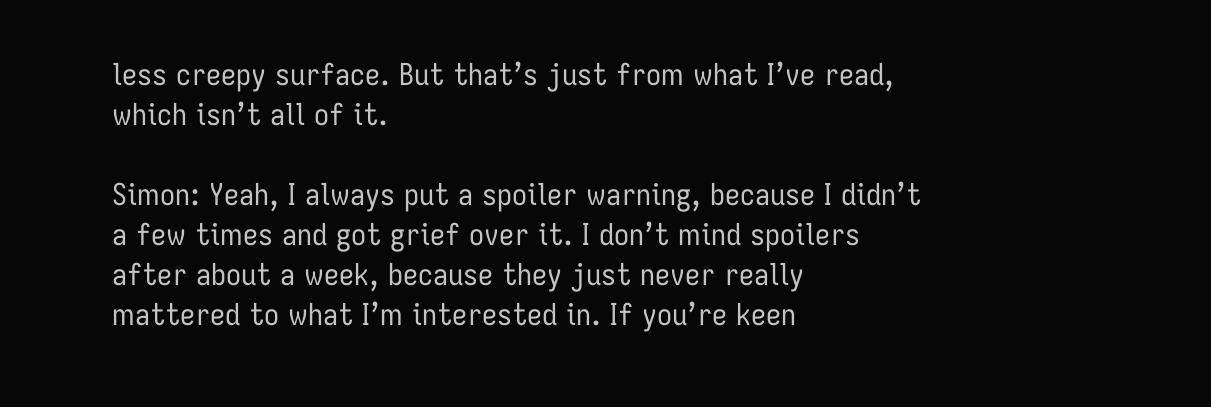less creepy surface. But that’s just from what I’ve read, which isn’t all of it.

Simon: Yeah, I always put a spoiler warning, because I didn’t a few times and got grief over it. I don’t mind spoilers after about a week, because they just never really mattered to what I’m interested in. If you’re keen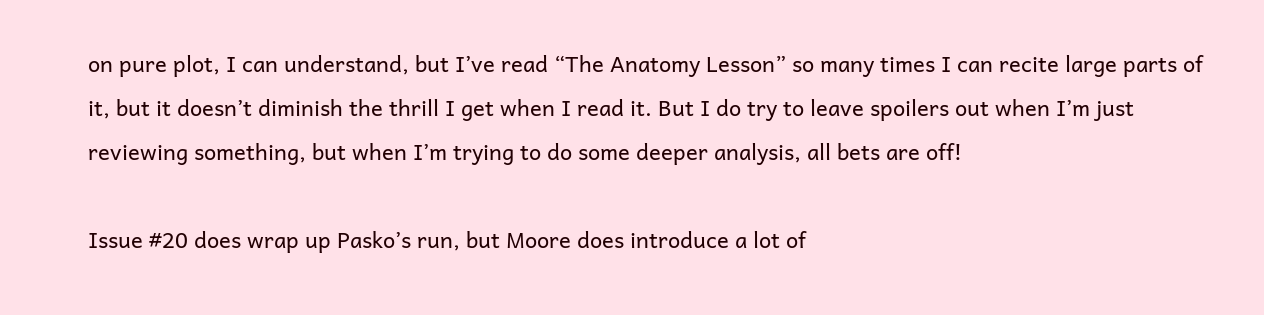on pure plot, I can understand, but I’ve read “The Anatomy Lesson” so many times I can recite large parts of it, but it doesn’t diminish the thrill I get when I read it. But I do try to leave spoilers out when I’m just reviewing something, but when I’m trying to do some deeper analysis, all bets are off!

Issue #20 does wrap up Pasko’s run, but Moore does introduce a lot of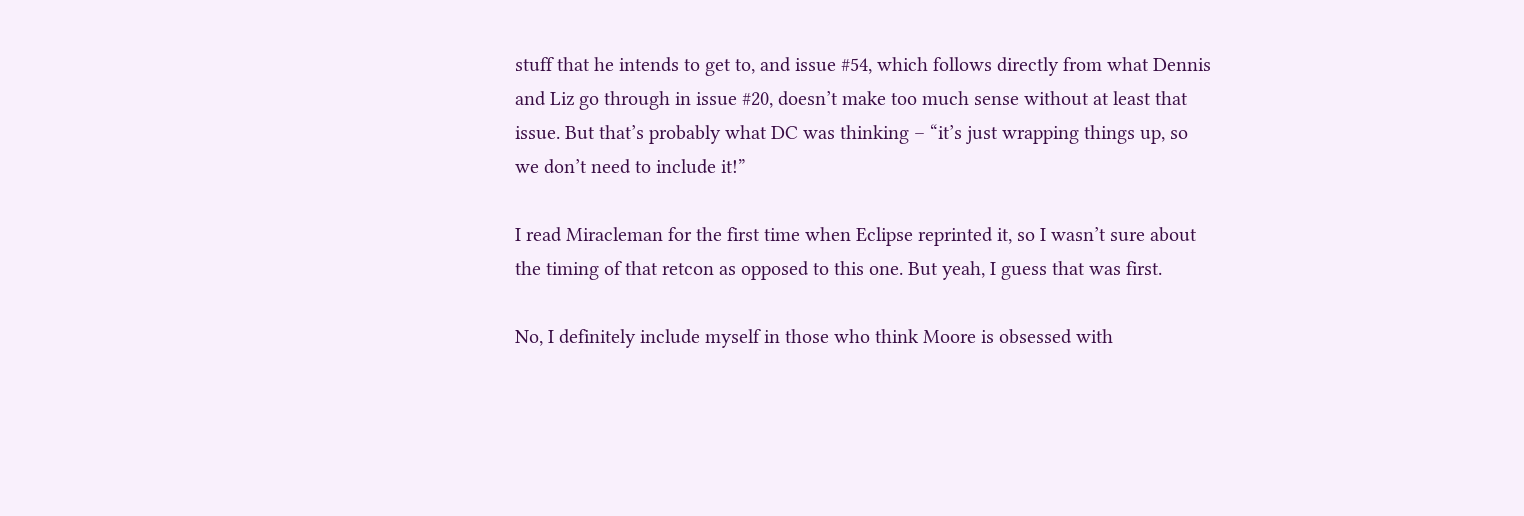stuff that he intends to get to, and issue #54, which follows directly from what Dennis and Liz go through in issue #20, doesn’t make too much sense without at least that issue. But that’s probably what DC was thinking – “it’s just wrapping things up, so we don’t need to include it!”

I read Miracleman for the first time when Eclipse reprinted it, so I wasn’t sure about the timing of that retcon as opposed to this one. But yeah, I guess that was first.

No, I definitely include myself in those who think Moore is obsessed with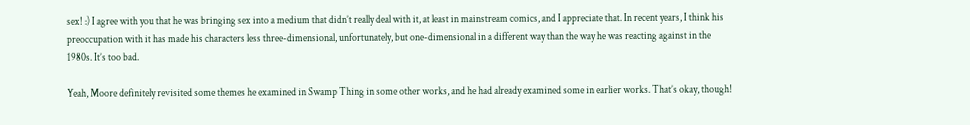sex! :) I agree with you that he was bringing sex into a medium that didn’t really deal with it, at least in mainstream comics, and I appreciate that. In recent years, I think his preoccupation with it has made his characters less three-dimensional, unfortunately, but one-dimensional in a different way than the way he was reacting against in the 1980s. It’s too bad.

Yeah, Moore definitely revisited some themes he examined in Swamp Thing in some other works, and he had already examined some in earlier works. That’s okay, though!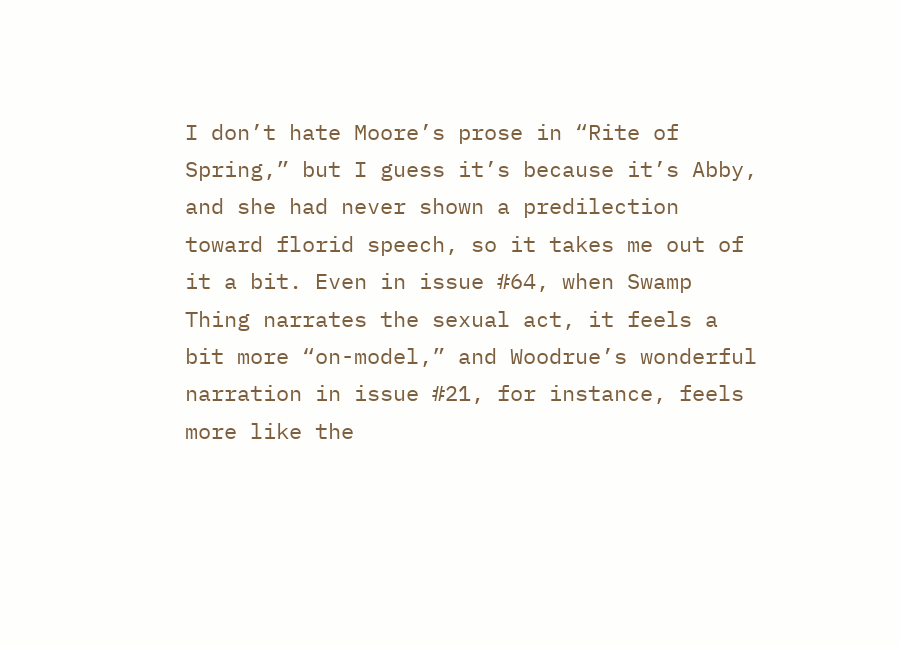I don’t hate Moore’s prose in “Rite of Spring,” but I guess it’s because it’s Abby, and she had never shown a predilection toward florid speech, so it takes me out of it a bit. Even in issue #64, when Swamp Thing narrates the sexual act, it feels a bit more “on-model,” and Woodrue’s wonderful narration in issue #21, for instance, feels more like the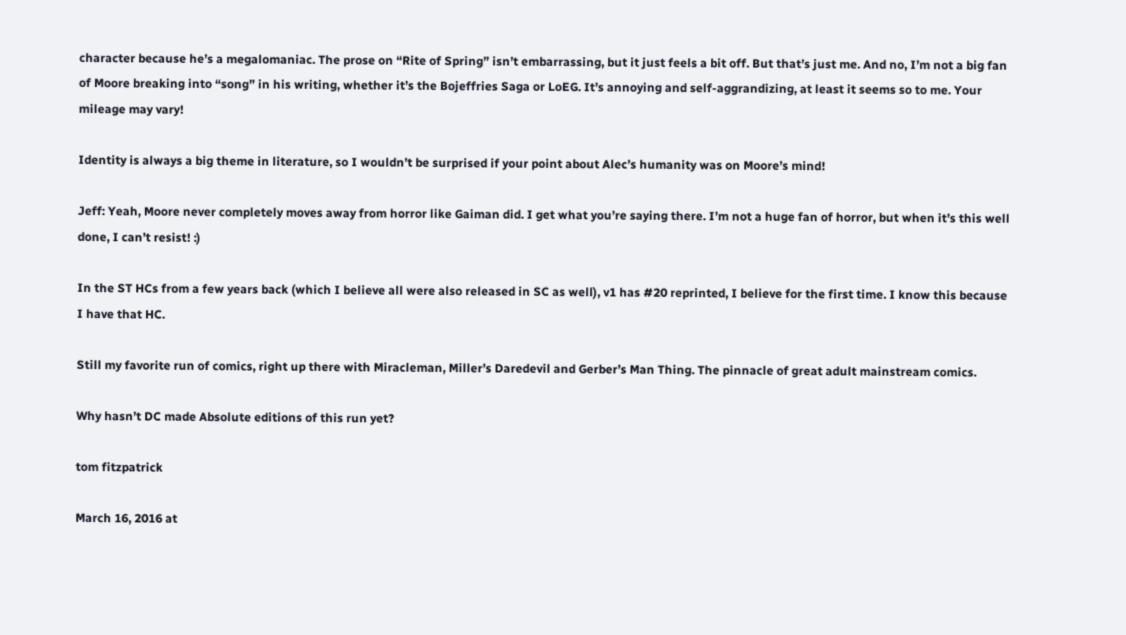character because he’s a megalomaniac. The prose on “Rite of Spring” isn’t embarrassing, but it just feels a bit off. But that’s just me. And no, I’m not a big fan of Moore breaking into “song” in his writing, whether it’s the Bojeffries Saga or LoEG. It’s annoying and self-aggrandizing, at least it seems so to me. Your mileage may vary!

Identity is always a big theme in literature, so I wouldn’t be surprised if your point about Alec’s humanity was on Moore’s mind!

Jeff: Yeah, Moore never completely moves away from horror like Gaiman did. I get what you’re saying there. I’m not a huge fan of horror, but when it’s this well done, I can’t resist! :)

In the ST HCs from a few years back (which I believe all were also released in SC as well), v1 has #20 reprinted, I believe for the first time. I know this because I have that HC.

Still my favorite run of comics, right up there with Miracleman, Miller’s Daredevil and Gerber’s Man Thing. The pinnacle of great adult mainstream comics.

Why hasn’t DC made Absolute editions of this run yet?

tom fitzpatrick

March 16, 2016 at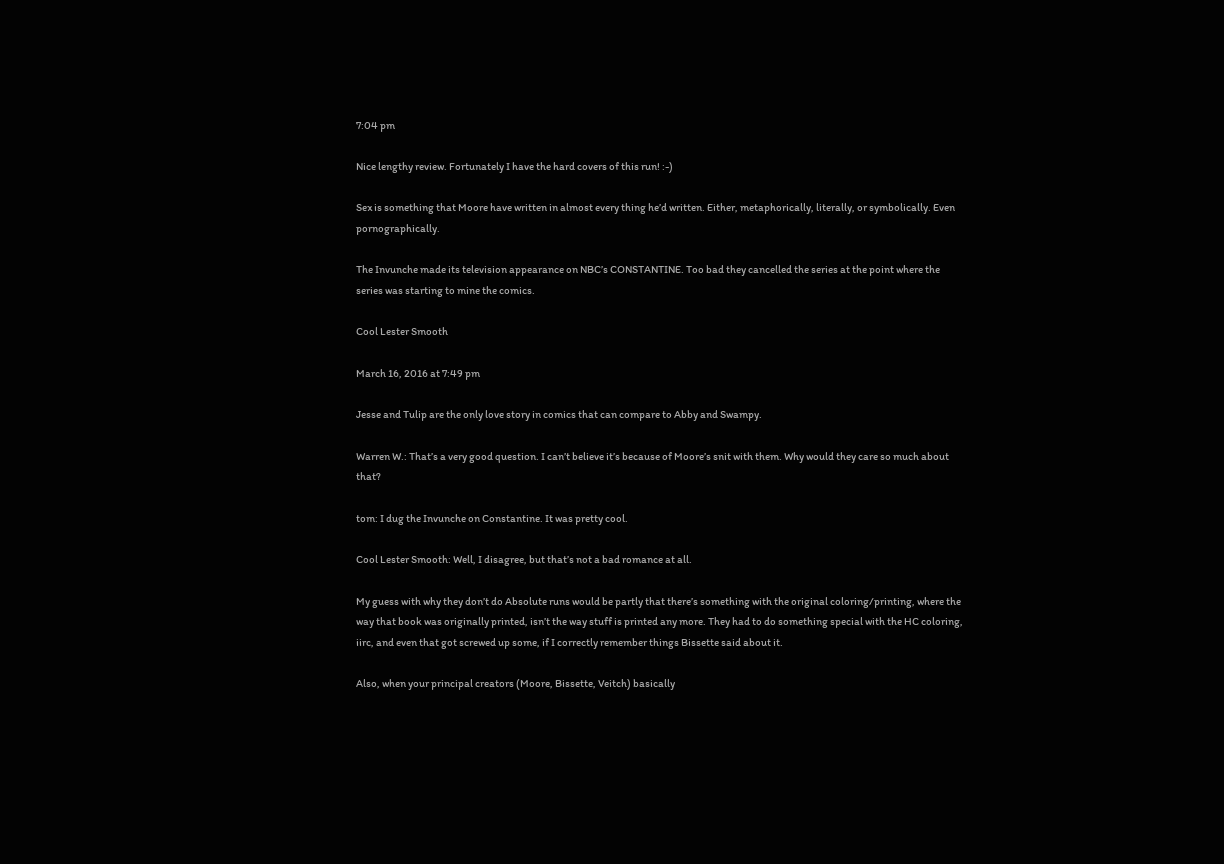7:04 pm

Nice lengthy review. Fortunately I have the hard covers of this run! :-)

Sex is something that Moore have written in almost every thing he’d written. Either, metaphorically, literally, or symbolically. Even pornographically.

The Invunche made its television appearance on NBC’s CONSTANTINE. Too bad they cancelled the series at the point where the series was starting to mine the comics.

Cool Lester Smooth

March 16, 2016 at 7:49 pm

Jesse and Tulip are the only love story in comics that can compare to Abby and Swampy.

Warren W.: That’s a very good question. I can’t believe it’s because of Moore’s snit with them. Why would they care so much about that?

tom: I dug the Invunche on Constantine. It was pretty cool.

Cool Lester Smooth: Well, I disagree, but that’s not a bad romance at all.

My guess with why they don’t do Absolute runs would be partly that there’s something with the original coloring/printing, where the way that book was originally printed, isn’t the way stuff is printed any more. They had to do something special with the HC coloring, iirc, and even that got screwed up some, if I correctly remember things Bissette said about it.

Also, when your principal creators (Moore, Bissette, Veitch) basically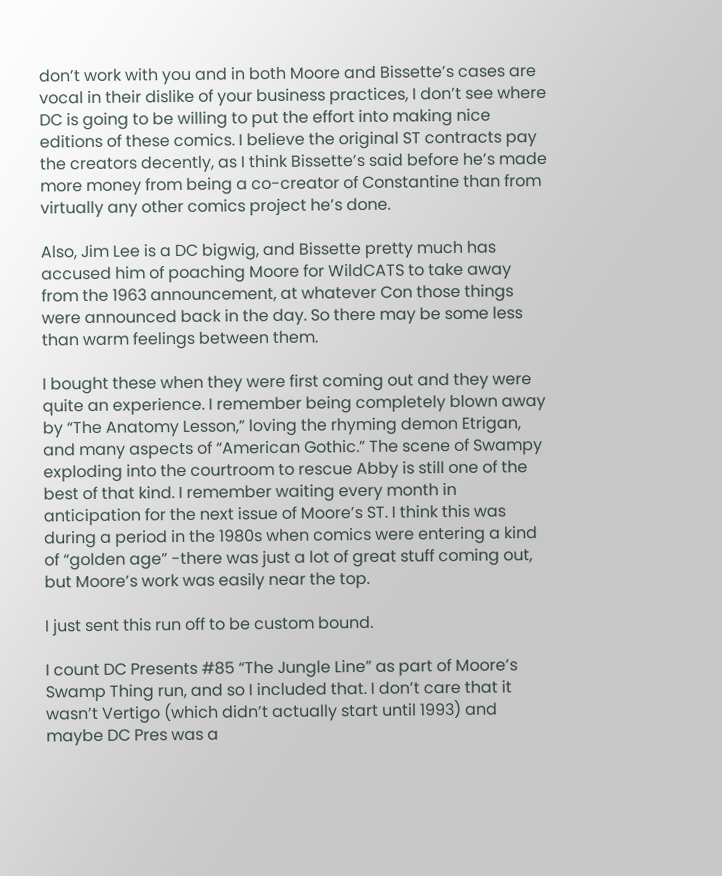don’t work with you and in both Moore and Bissette’s cases are vocal in their dislike of your business practices, I don’t see where DC is going to be willing to put the effort into making nice editions of these comics. I believe the original ST contracts pay the creators decently, as I think Bissette’s said before he’s made more money from being a co-creator of Constantine than from virtually any other comics project he’s done.

Also, Jim Lee is a DC bigwig, and Bissette pretty much has accused him of poaching Moore for WildCATS to take away from the 1963 announcement, at whatever Con those things were announced back in the day. So there may be some less than warm feelings between them.

I bought these when they were first coming out and they were quite an experience. I remember being completely blown away by “The Anatomy Lesson,” loving the rhyming demon Etrigan, and many aspects of “American Gothic.” The scene of Swampy exploding into the courtroom to rescue Abby is still one of the best of that kind. I remember waiting every month in anticipation for the next issue of Moore’s ST. I think this was during a period in the 1980s when comics were entering a kind of “golden age” -there was just a lot of great stuff coming out, but Moore’s work was easily near the top.

I just sent this run off to be custom bound.

I count DC Presents #85 “The Jungle Line” as part of Moore’s Swamp Thing run, and so I included that. I don’t care that it wasn’t Vertigo (which didn’t actually start until 1993) and maybe DC Pres was a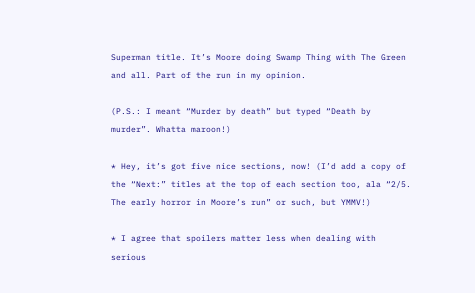Superman title. It’s Moore doing Swamp Thing with The Green and all. Part of the run in my opinion.

(P.S.: I meant “Murder by death” but typed “Death by murder”. Whatta maroon!)

* Hey, it’s got five nice sections, now! (I’d add a copy of the “Next:” titles at the top of each section too, ala “2/5. The early horror in Moore’s run” or such, but YMMV!)

* I agree that spoilers matter less when dealing with serious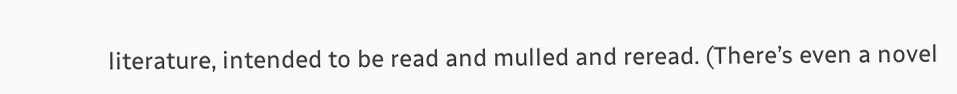literature, intended to be read and mulled and reread. (There’s even a novel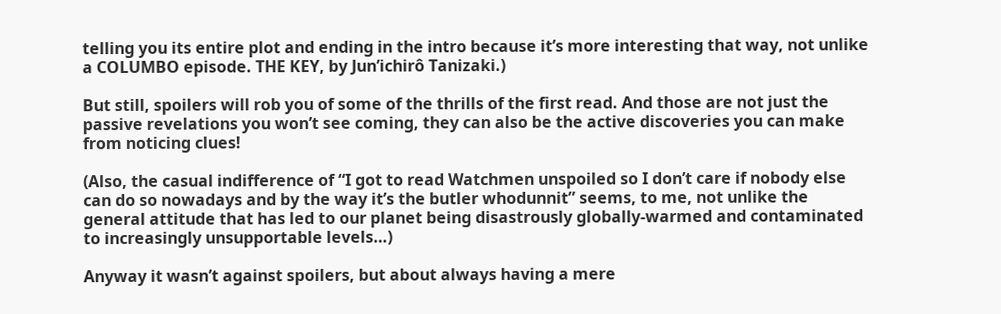telling you its entire plot and ending in the intro because it’s more interesting that way, not unlike a COLUMBO episode. THE KEY, by Jun’ichirô Tanizaki.)

But still, spoilers will rob you of some of the thrills of the first read. And those are not just the passive revelations you won’t see coming, they can also be the active discoveries you can make from noticing clues!

(Also, the casual indifference of “I got to read Watchmen unspoiled so I don’t care if nobody else can do so nowadays and by the way it’s the butler whodunnit” seems, to me, not unlike the general attitude that has led to our planet being disastrously globally-warmed and contaminated to increasingly unsupportable levels…)

Anyway it wasn’t against spoilers, but about always having a mere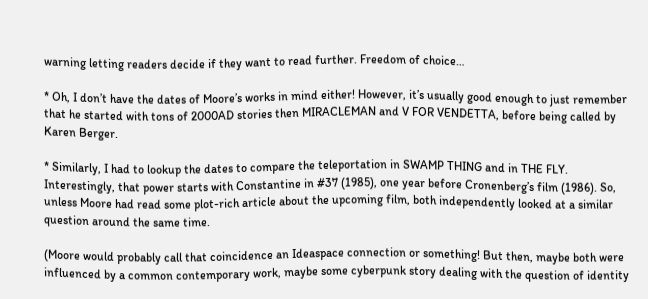warning letting readers decide if they want to read further. Freedom of choice…

* Oh, I don’t have the dates of Moore’s works in mind either! However, it’s usually good enough to just remember that he started with tons of 2000AD stories then MIRACLEMAN and V FOR VENDETTA, before being called by Karen Berger.

* Similarly, I had to lookup the dates to compare the teleportation in SWAMP THING and in THE FLY. Interestingly, that power starts with Constantine in #37 (1985), one year before Cronenberg’s film (1986). So, unless Moore had read some plot-rich article about the upcoming film, both independently looked at a similar question around the same time.

(Moore would probably call that coincidence an Ideaspace connection or something! But then, maybe both were influenced by a common contemporary work, maybe some cyberpunk story dealing with the question of identity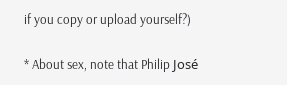if you copy or upload yourself?)

* About sex, note that Philip José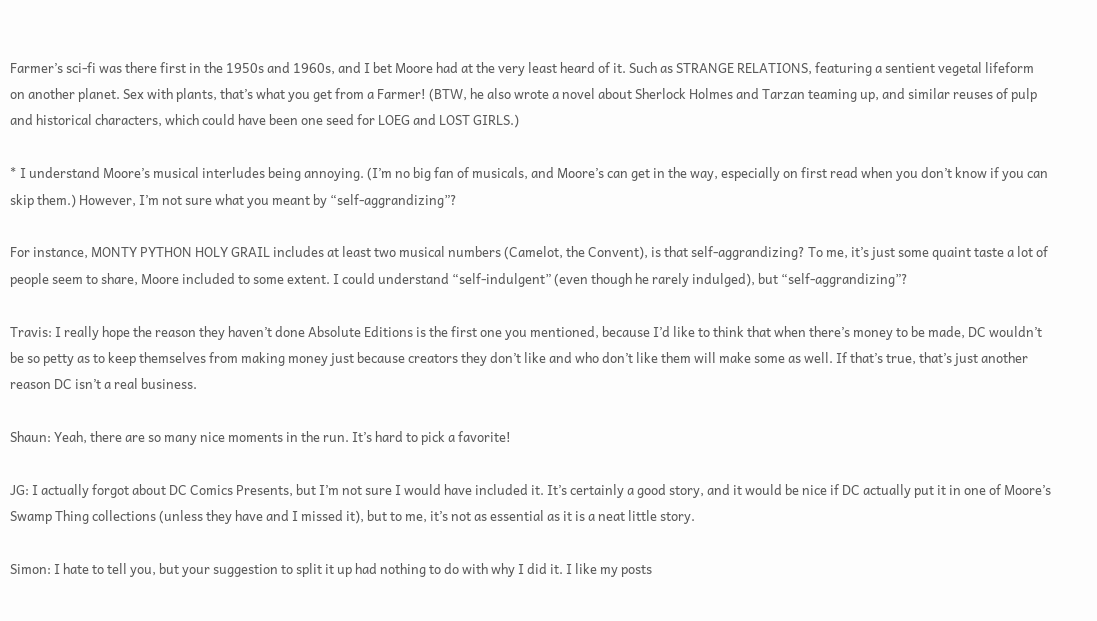Farmer’s sci-fi was there first in the 1950s and 1960s, and I bet Moore had at the very least heard of it. Such as STRANGE RELATIONS, featuring a sentient vegetal lifeform on another planet. Sex with plants, that’s what you get from a Farmer! (BTW, he also wrote a novel about Sherlock Holmes and Tarzan teaming up, and similar reuses of pulp and historical characters, which could have been one seed for LOEG and LOST GIRLS.)

* I understand Moore’s musical interludes being annoying. (I’m no big fan of musicals, and Moore’s can get in the way, especially on first read when you don’t know if you can skip them.) However, I’m not sure what you meant by “self-aggrandizing”?

For instance, MONTY PYTHON HOLY GRAIL includes at least two musical numbers (Camelot, the Convent), is that self-aggrandizing? To me, it’s just some quaint taste a lot of people seem to share, Moore included to some extent. I could understand “self-indulgent” (even though he rarely indulged), but “self-aggrandizing”?

Travis: I really hope the reason they haven’t done Absolute Editions is the first one you mentioned, because I’d like to think that when there’s money to be made, DC wouldn’t be so petty as to keep themselves from making money just because creators they don’t like and who don’t like them will make some as well. If that’s true, that’s just another reason DC isn’t a real business.

Shaun: Yeah, there are so many nice moments in the run. It’s hard to pick a favorite!

JG: I actually forgot about DC Comics Presents, but I’m not sure I would have included it. It’s certainly a good story, and it would be nice if DC actually put it in one of Moore’s Swamp Thing collections (unless they have and I missed it), but to me, it’s not as essential as it is a neat little story.

Simon: I hate to tell you, but your suggestion to split it up had nothing to do with why I did it. I like my posts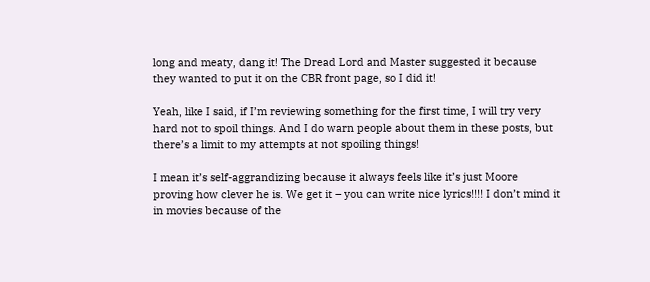long and meaty, dang it! The Dread Lord and Master suggested it because they wanted to put it on the CBR front page, so I did it!

Yeah, like I said, if I’m reviewing something for the first time, I will try very hard not to spoil things. And I do warn people about them in these posts, but there’s a limit to my attempts at not spoiling things!

I mean it’s self-aggrandizing because it always feels like it’s just Moore proving how clever he is. We get it – you can write nice lyrics!!!! I don’t mind it in movies because of the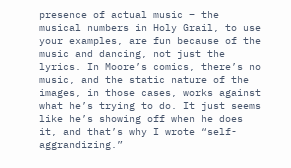presence of actual music – the musical numbers in Holy Grail, to use your examples, are fun because of the music and dancing, not just the lyrics. In Moore’s comics, there’s no music, and the static nature of the images, in those cases, works against what he’s trying to do. It just seems like he’s showing off when he does it, and that’s why I wrote “self-aggrandizing.”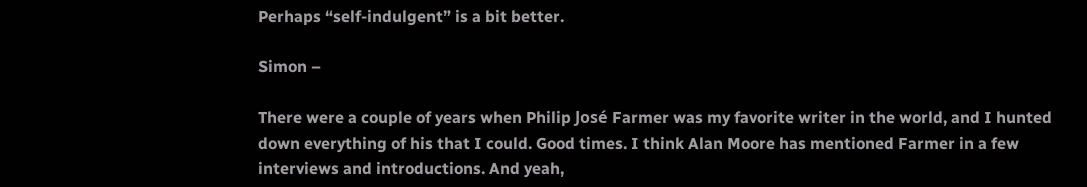Perhaps “self-indulgent” is a bit better.

Simon –

There were a couple of years when Philip José Farmer was my favorite writer in the world, and I hunted down everything of his that I could. Good times. I think Alan Moore has mentioned Farmer in a few interviews and introductions. And yeah,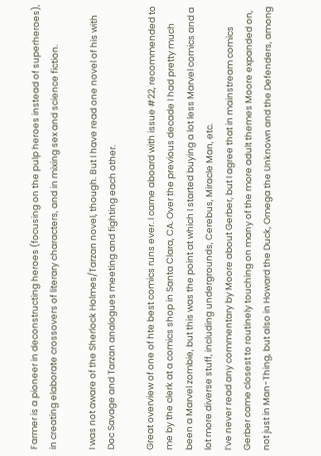Farmer is a pioneer in deconstructing heroes (focusing on the pulp heroes instead of superheroes), in creating elaborate crossovers of literary characters, and in mixing sex and science fiction.

I was not aware of the Sherlock Holmes/Tarzan novel, though. But I have read one novel of his with Doc Savage and Tarzan analogues meeting and fighting each other.

Great overview of one of hte best comics runs ever. I came aboard with issue #22, recommended to me by the clerk at a comics shop in Santa Clara, CA. Over the previous decade I had pretty much been a Marvel zombie, but this was the point at which I started buying a lot less Marvel comics and a lot more diverse stuff, including undergrounds, Cerebus, Miracle Man, etc.
I’ve never read any commentary by Moore about Gerber, but I agree that in mainstream comics Gerber came closest to routinely touching on many of the more adult themes Moore expanded on, not just in Man-Thing, but also in Howard the Duck, Omega the Unknown and the Defenders, among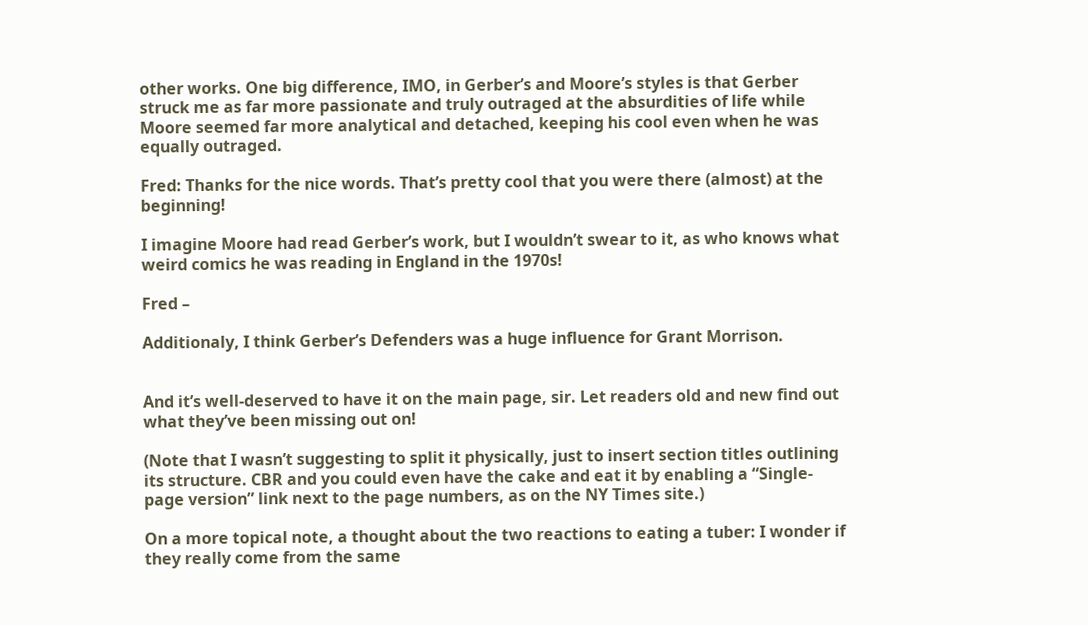other works. One big difference, IMO, in Gerber’s and Moore’s styles is that Gerber struck me as far more passionate and truly outraged at the absurdities of life while Moore seemed far more analytical and detached, keeping his cool even when he was equally outraged.

Fred: Thanks for the nice words. That’s pretty cool that you were there (almost) at the beginning!

I imagine Moore had read Gerber’s work, but I wouldn’t swear to it, as who knows what weird comics he was reading in England in the 1970s!

Fred –

Additionaly, I think Gerber’s Defenders was a huge influence for Grant Morrison.


And it’s well-deserved to have it on the main page, sir. Let readers old and new find out what they’ve been missing out on!

(Note that I wasn’t suggesting to split it physically, just to insert section titles outlining its structure. CBR and you could even have the cake and eat it by enabling a “Single-page version” link next to the page numbers, as on the NY Times site.)

On a more topical note, a thought about the two reactions to eating a tuber: I wonder if they really come from the same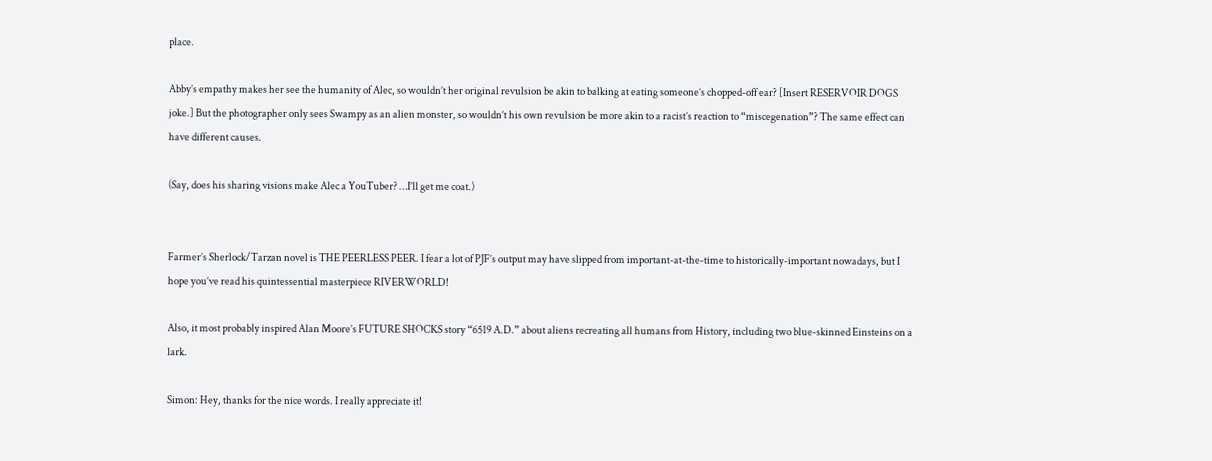place.

Abby’s empathy makes her see the humanity of Alec, so wouldn’t her original revulsion be akin to balking at eating someone’s chopped-off ear? [Insert RESERVOIR DOGS joke.] But the photographer only sees Swampy as an alien monster, so wouldn’t his own revulsion be more akin to a racist’s reaction to “miscegenation”? The same effect can have different causes.

(Say, does his sharing visions make Alec a YouTuber? …I’ll get me coat.)


Farmer’s Sherlock/Tarzan novel is THE PEERLESS PEER. I fear a lot of PJF’s output may have slipped from important-at-the-time to historically-important nowadays, but I hope you’ve read his quintessential masterpiece RIVERWORLD!

Also, it most probably inspired Alan Moore’s FUTURE SHOCKS story “6519 A.D.” about aliens recreating all humans from History, including two blue-skinned Einsteins on a lark.

Simon: Hey, thanks for the nice words. I really appreciate it!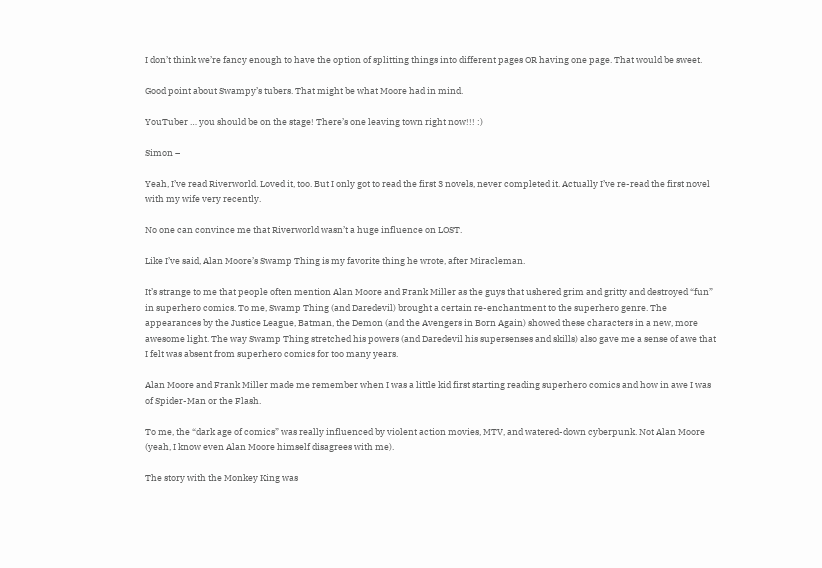I don’t think we’re fancy enough to have the option of splitting things into different pages OR having one page. That would be sweet.

Good point about Swampy’s tubers. That might be what Moore had in mind.

YouTuber … you should be on the stage! There’s one leaving town right now!!! :)

Simon –

Yeah, I’ve read Riverworld. Loved it, too. But I only got to read the first 3 novels, never completed it. Actually I’ve re-read the first novel with my wife very recently.

No one can convince me that Riverworld wasn’t a huge influence on LOST.

Like I’ve said, Alan Moore’s Swamp Thing is my favorite thing he wrote, after Miracleman.

It’s strange to me that people often mention Alan Moore and Frank Miller as the guys that ushered grim and gritty and destroyed “fun” in superhero comics. To me, Swamp Thing (and Daredevil) brought a certain re-enchantment to the superhero genre. The appearances by the Justice League, Batman, the Demon (and the Avengers in Born Again) showed these characters in a new, more awesome light. The way Swamp Thing stretched his powers (and Daredevil his supersenses and skills) also gave me a sense of awe that I felt was absent from superhero comics for too many years.

Alan Moore and Frank Miller made me remember when I was a little kid first starting reading superhero comics and how in awe I was of Spider-Man or the Flash.

To me, the “dark age of comics” was really influenced by violent action movies, MTV, and watered-down cyberpunk. Not Alan Moore (yeah, I know even Alan Moore himself disagrees with me).

The story with the Monkey King was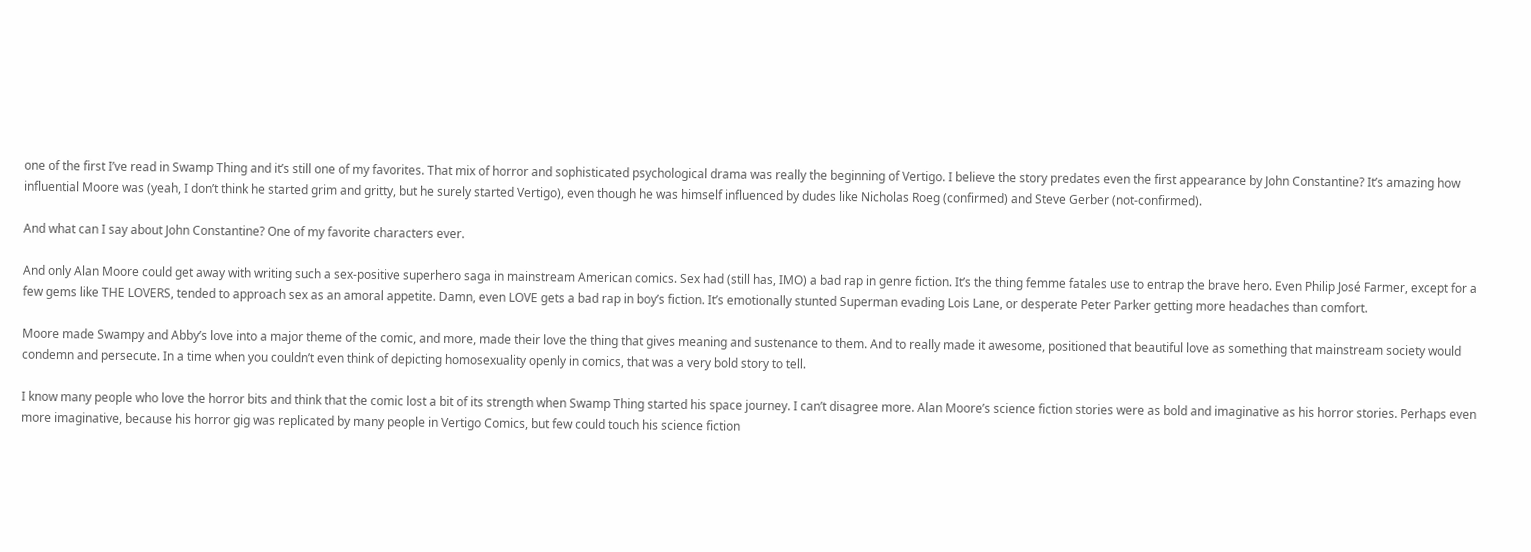one of the first I’ve read in Swamp Thing and it’s still one of my favorites. That mix of horror and sophisticated psychological drama was really the beginning of Vertigo. I believe the story predates even the first appearance by John Constantine? It’s amazing how influential Moore was (yeah, I don’t think he started grim and gritty, but he surely started Vertigo), even though he was himself influenced by dudes like Nicholas Roeg (confirmed) and Steve Gerber (not-confirmed).

And what can I say about John Constantine? One of my favorite characters ever.

And only Alan Moore could get away with writing such a sex-positive superhero saga in mainstream American comics. Sex had (still has, IMO) a bad rap in genre fiction. It’s the thing femme fatales use to entrap the brave hero. Even Philip José Farmer, except for a few gems like THE LOVERS, tended to approach sex as an amoral appetite. Damn, even LOVE gets a bad rap in boy’s fiction. It’s emotionally stunted Superman evading Lois Lane, or desperate Peter Parker getting more headaches than comfort.

Moore made Swampy and Abby’s love into a major theme of the comic, and more, made their love the thing that gives meaning and sustenance to them. And to really made it awesome, positioned that beautiful love as something that mainstream society would condemn and persecute. In a time when you couldn’t even think of depicting homosexuality openly in comics, that was a very bold story to tell.

I know many people who love the horror bits and think that the comic lost a bit of its strength when Swamp Thing started his space journey. I can’t disagree more. Alan Moore’s science fiction stories were as bold and imaginative as his horror stories. Perhaps even more imaginative, because his horror gig was replicated by many people in Vertigo Comics, but few could touch his science fiction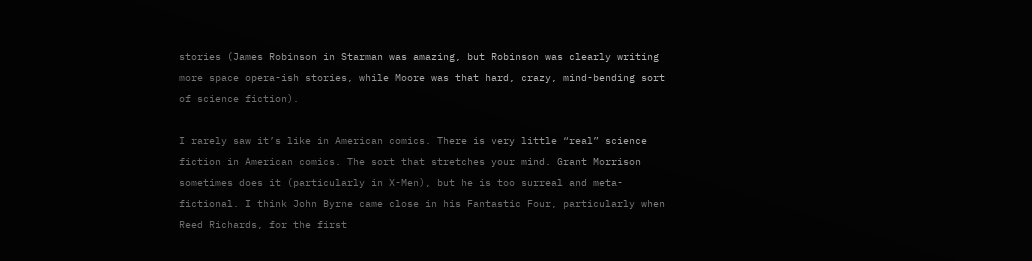stories (James Robinson in Starman was amazing, but Robinson was clearly writing more space opera-ish stories, while Moore was that hard, crazy, mind-bending sort of science fiction).

I rarely saw it’s like in American comics. There is very little “real” science fiction in American comics. The sort that stretches your mind. Grant Morrison sometimes does it (particularly in X-Men), but he is too surreal and meta-fictional. I think John Byrne came close in his Fantastic Four, particularly when Reed Richards, for the first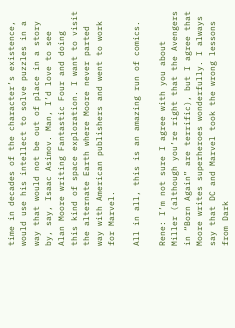time in decades of the character’s existence, would use his intellect to solve puzzles in a way that would not be out of place in a story by, say, Isaac Asimov. Man, I’d love to see Alan Moore writing Fantastic Four and doing this kind of space exploration. I want to visit the alternate Earth where Moore never parted way with American publishers and went to work for Marvel.

All in all, this is an amazing run of comics.

Rene: I’m not sure I agree with you about Miller (although you’re right that the Avengers in “Born Again” are terrific), but I agree that Moore writes superheroes wonderfully. I always say that DC and Marvel took the wrong lessons from Dark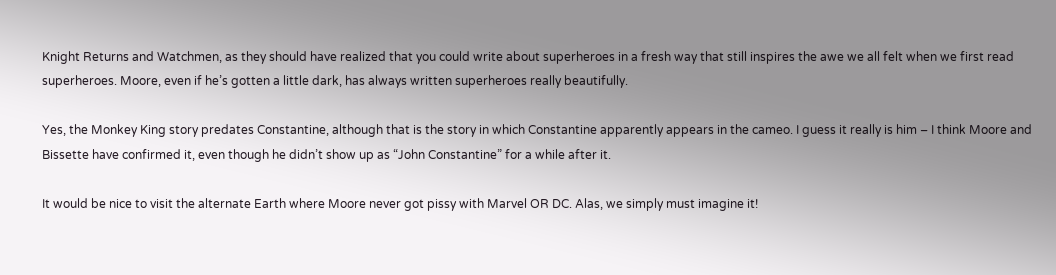Knight Returns and Watchmen, as they should have realized that you could write about superheroes in a fresh way that still inspires the awe we all felt when we first read superheroes. Moore, even if he’s gotten a little dark, has always written superheroes really beautifully.

Yes, the Monkey King story predates Constantine, although that is the story in which Constantine apparently appears in the cameo. I guess it really is him – I think Moore and Bissette have confirmed it, even though he didn’t show up as “John Constantine” for a while after it.

It would be nice to visit the alternate Earth where Moore never got pissy with Marvel OR DC. Alas, we simply must imagine it!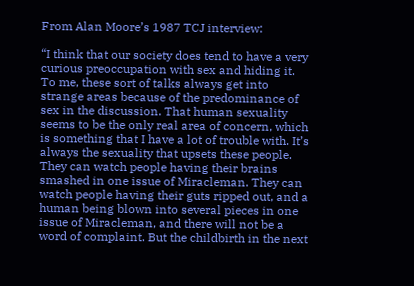From Alan Moore’s 1987 TCJ interview:

“I think that our society does tend to have a very curious preoccupation with sex and hiding it. To me, these sort of talks always get into strange areas because of the predominance of sex in the discussion. That human sexuality seems to be the only real area of concern, which is something that I have a lot of trouble with. It’s always the sexuality that upsets these people. They can watch people having their brains smashed in one issue of Miracleman. They can watch people having their guts ripped out, and a human being blown into several pieces in one issue of Miracleman, and there will not be a word of complaint. But the childbirth in the next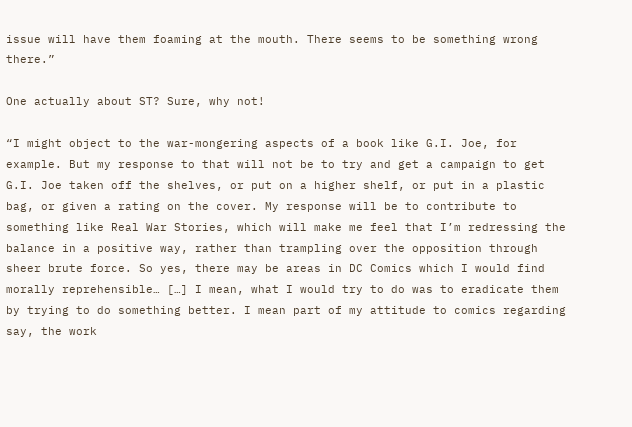issue will have them foaming at the mouth. There seems to be something wrong there.”

One actually about ST? Sure, why not!

“I might object to the war-mongering aspects of a book like G.I. Joe, for example. But my response to that will not be to try and get a campaign to get G.I. Joe taken off the shelves, or put on a higher shelf, or put in a plastic bag, or given a rating on the cover. My response will be to contribute to something like Real War Stories, which will make me feel that I’m redressing the balance in a positive way, rather than trampling over the opposition through sheer brute force. So yes, there may be areas in DC Comics which I would find morally reprehensible… […] I mean, what I would try to do was to eradicate them by trying to do something better. I mean part of my attitude to comics regarding say, the work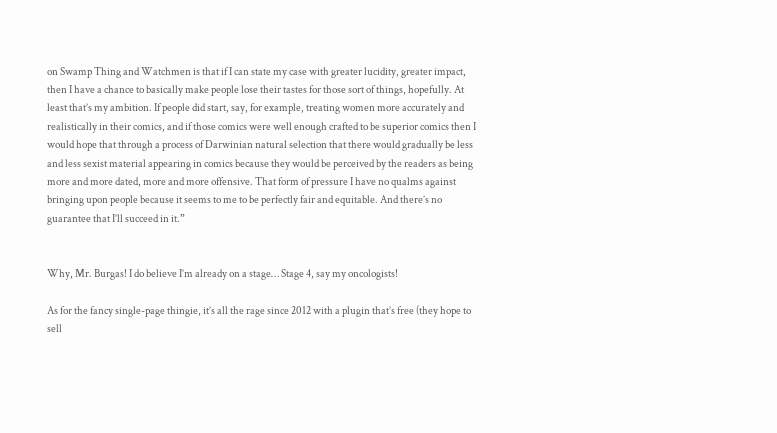on Swamp Thing and Watchmen is that if I can state my case with greater lucidity, greater impact, then I have a chance to basically make people lose their tastes for those sort of things, hopefully. At least that’s my ambition. If people did start, say, for example, treating women more accurately and realistically in their comics, and if those comics were well enough crafted to be superior comics then I would hope that through a process of Darwinian natural selection that there would gradually be less and less sexist material appearing in comics because they would be perceived by the readers as being more and more dated, more and more offensive. That form of pressure I have no qualms against bringing upon people because it seems to me to be perfectly fair and equitable. And there’s no guarantee that I’ll succeed in it.”


Why, Mr. Burgas! I do believe I’m already on a stage… Stage 4, say my oncologists!

As for the fancy single-page thingie, it’s all the rage since 2012 with a plugin that’s free (they hope to sell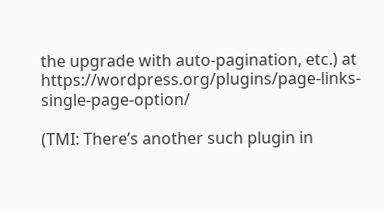the upgrade with auto-pagination, etc.) at https://wordpress.org/plugins/page-links-single-page-option/

(TMI: There’s another such plugin in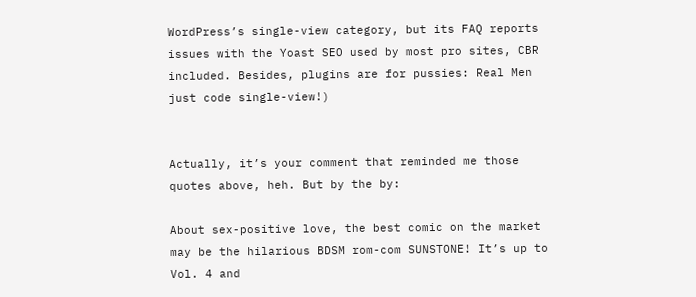WordPress’s single-view category, but its FAQ reports issues with the Yoast SEO used by most pro sites, CBR included. Besides, plugins are for pussies: Real Men just code single-view!)


Actually, it’s your comment that reminded me those quotes above, heh. But by the by:

About sex-positive love, the best comic on the market may be the hilarious BDSM rom-com SUNSTONE! It’s up to Vol. 4 and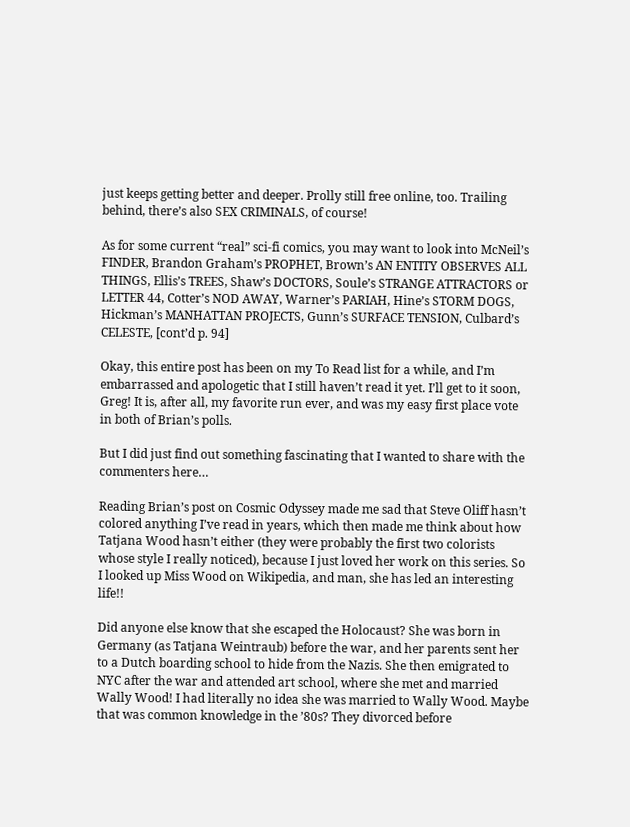just keeps getting better and deeper. Prolly still free online, too. Trailing behind, there’s also SEX CRIMINALS, of course!

As for some current “real” sci-fi comics, you may want to look into McNeil’s FINDER, Brandon Graham’s PROPHET, Brown’s AN ENTITY OBSERVES ALL THINGS, Ellis’s TREES, Shaw’s DOCTORS, Soule’s STRANGE ATTRACTORS or LETTER 44, Cotter’s NOD AWAY, Warner’s PARIAH, Hine’s STORM DOGS, Hickman’s MANHATTAN PROJECTS, Gunn’s SURFACE TENSION, Culbard’s CELESTE, [cont’d p. 94]

Okay, this entire post has been on my To Read list for a while, and I’m embarrassed and apologetic that I still haven’t read it yet. I’ll get to it soon, Greg! It is, after all, my favorite run ever, and was my easy first place vote in both of Brian’s polls.

But I did just find out something fascinating that I wanted to share with the commenters here…

Reading Brian’s post on Cosmic Odyssey made me sad that Steve Oliff hasn’t colored anything I’ve read in years, which then made me think about how Tatjana Wood hasn’t either (they were probably the first two colorists whose style I really noticed), because I just loved her work on this series. So I looked up Miss Wood on Wikipedia, and man, she has led an interesting life!!

Did anyone else know that she escaped the Holocaust? She was born in Germany (as Tatjana Weintraub) before the war, and her parents sent her to a Dutch boarding school to hide from the Nazis. She then emigrated to NYC after the war and attended art school, where she met and married Wally Wood! I had literally no idea she was married to Wally Wood. Maybe that was common knowledge in the ’80s? They divorced before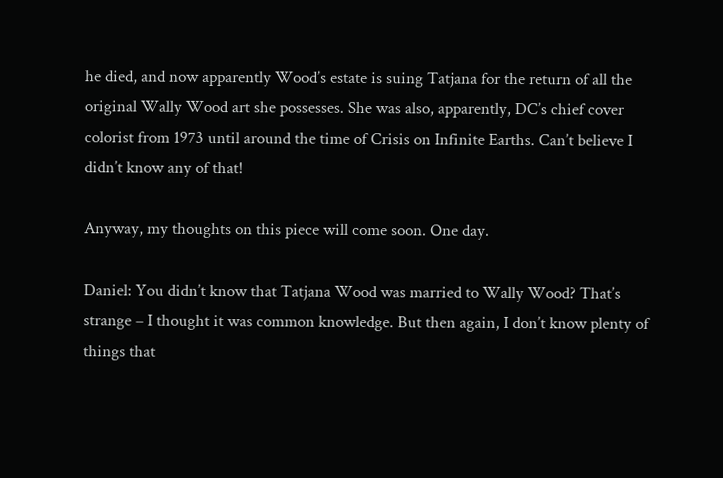he died, and now apparently Wood’s estate is suing Tatjana for the return of all the original Wally Wood art she possesses. She was also, apparently, DC’s chief cover colorist from 1973 until around the time of Crisis on Infinite Earths. Can’t believe I didn’t know any of that!

Anyway, my thoughts on this piece will come soon. One day.

Daniel: You didn’t know that Tatjana Wood was married to Wally Wood? That’s strange – I thought it was common knowledge. But then again, I don’t know plenty of things that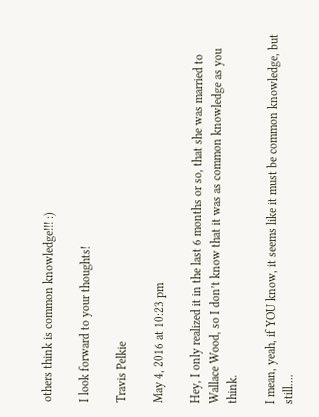others think is common knowledge!!! :)

I look forward to your thoughts!

Travis Pelkie

May 4, 2016 at 10:23 pm

Hey, I only realized it in the last 6 months or so, that she was married to Wallace Wood, so I don’t know that it was as common knowledge as you think.

I mean, yeah, if YOU know, it seems like it must be common knowledge, but still….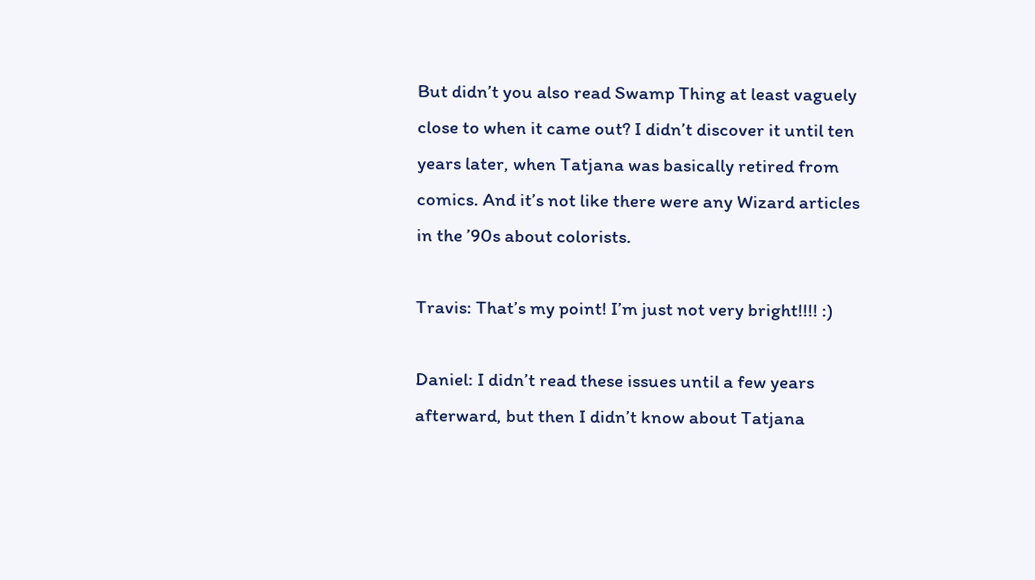But didn’t you also read Swamp Thing at least vaguely close to when it came out? I didn’t discover it until ten years later, when Tatjana was basically retired from comics. And it’s not like there were any Wizard articles in the ’90s about colorists.

Travis: That’s my point! I’m just not very bright!!!! :)

Daniel: I didn’t read these issues until a few years afterward, but then I didn’t know about Tatjana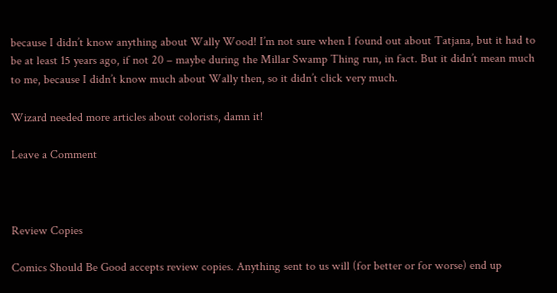because I didn’t know anything about Wally Wood! I’m not sure when I found out about Tatjana, but it had to be at least 15 years ago, if not 20 – maybe during the Millar Swamp Thing run, in fact. But it didn’t mean much to me, because I didn’t know much about Wally then, so it didn’t click very much.

Wizard needed more articles about colorists, damn it!

Leave a Comment



Review Copies

Comics Should Be Good accepts review copies. Anything sent to us will (for better or for worse) end up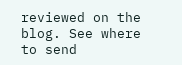reviewed on the blog. See where to send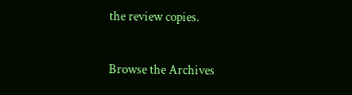the review copies.

Browse the Archives